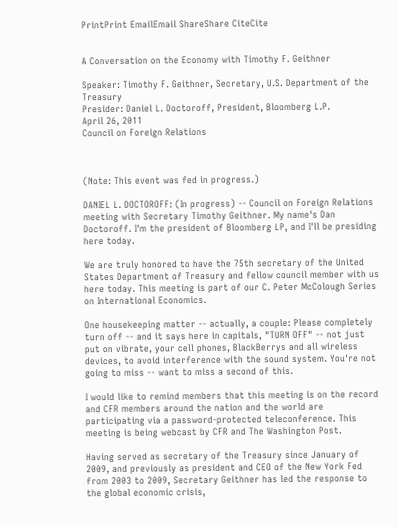PrintPrint EmailEmail ShareShare CiteCite


A Conversation on the Economy with Timothy F. Geithner

Speaker: Timothy F. Geithner, Secretary, U.S. Department of the Treasury
Presider: Daniel L. Doctoroff, President, Bloomberg L.P.
April 26, 2011
Council on Foreign Relations



(Note: This event was fed in progress.)

DANIEL L. DOCTOROFF: (In progress) -- Council on Foreign Relations meeting with Secretary Timothy Geithner. My name's Dan Doctoroff. I'm the president of Bloomberg LP, and I'll be presiding here today.

We are truly honored to have the 75th secretary of the United States Department of Treasury and fellow council member with us here today. This meeting is part of our C. Peter McColough Series on International Economics.

One housekeeping matter -- actually, a couple: Please completely turn off -- and it says here in capitals, "TURN OFF" -- not just put on vibrate, your cell phones, BlackBerrys and all wireless devices, to avoid interference with the sound system. You're not going to miss -- want to miss a second of this.

I would like to remind members that this meeting is on the record and CFR members around the nation and the world are participating via a password-protected teleconference. This meeting is being webcast by CFR and The Washington Post.

Having served as secretary of the Treasury since January of 2009, and previously as president and CEO of the New York Fed from 2003 to 2009, Secretary Geithner has led the response to the global economic crisis,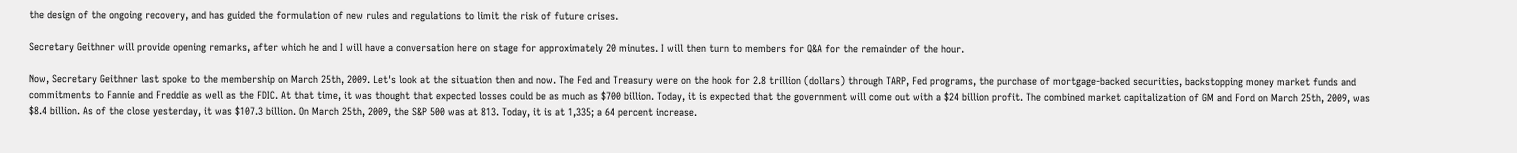the design of the ongoing recovery, and has guided the formulation of new rules and regulations to limit the risk of future crises.

Secretary Geithner will provide opening remarks, after which he and I will have a conversation here on stage for approximately 20 minutes. I will then turn to members for Q&A for the remainder of the hour.

Now, Secretary Geithner last spoke to the membership on March 25th, 2009. Let's look at the situation then and now. The Fed and Treasury were on the hook for 2.8 trillion (dollars) through TARP, Fed programs, the purchase of mortgage-backed securities, backstopping money market funds and commitments to Fannie and Freddie as well as the FDIC. At that time, it was thought that expected losses could be as much as $700 billion. Today, it is expected that the government will come out with a $24 billion profit. The combined market capitalization of GM and Ford on March 25th, 2009, was $8.4 billion. As of the close yesterday, it was $107.3 billion. On March 25th, 2009, the S&P 500 was at 813. Today, it is at 1,335; a 64 percent increase.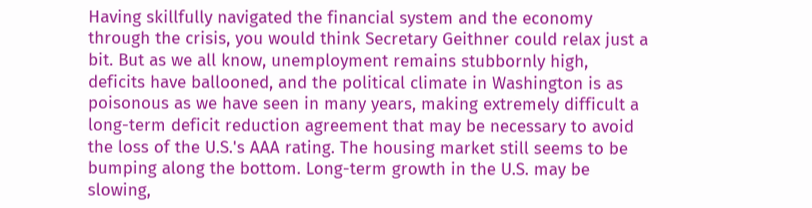Having skillfully navigated the financial system and the economy through the crisis, you would think Secretary Geithner could relax just a bit. But as we all know, unemployment remains stubbornly high, deficits have ballooned, and the political climate in Washington is as poisonous as we have seen in many years, making extremely difficult a long-term deficit reduction agreement that may be necessary to avoid the loss of the U.S.'s AAA rating. The housing market still seems to be bumping along the bottom. Long-term growth in the U.S. may be slowing,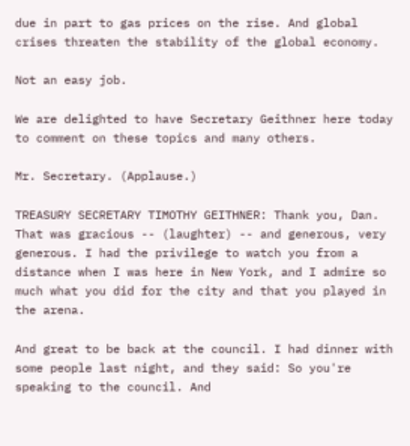due in part to gas prices on the rise. And global crises threaten the stability of the global economy.

Not an easy job.

We are delighted to have Secretary Geithner here today to comment on these topics and many others.

Mr. Secretary. (Applause.)

TREASURY SECRETARY TIMOTHY GEITHNER: Thank you, Dan. That was gracious -- (laughter) -- and generous, very generous. I had the privilege to watch you from a distance when I was here in New York, and I admire so much what you did for the city and that you played in the arena.

And great to be back at the council. I had dinner with some people last night, and they said: So you're speaking to the council. And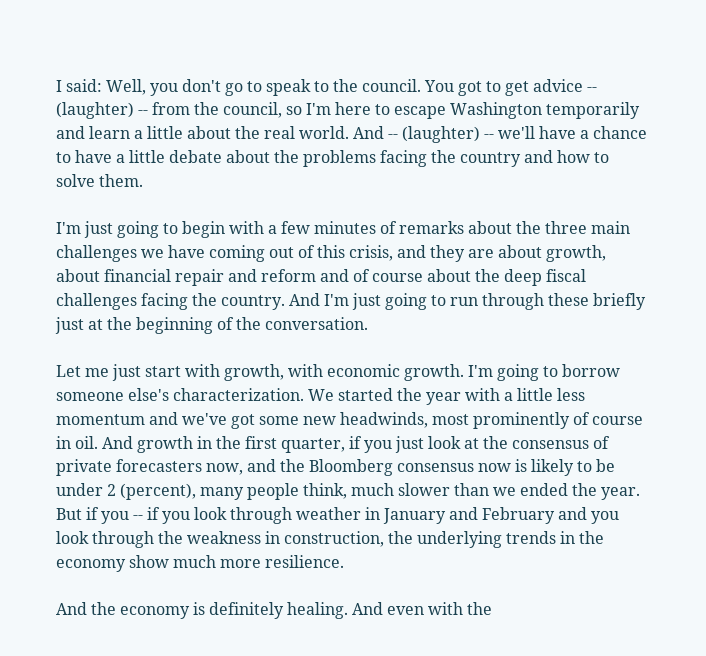I said: Well, you don't go to speak to the council. You got to get advice -- (laughter) -- from the council, so I'm here to escape Washington temporarily and learn a little about the real world. And -- (laughter) -- we'll have a chance to have a little debate about the problems facing the country and how to solve them.

I'm just going to begin with a few minutes of remarks about the three main challenges we have coming out of this crisis, and they are about growth, about financial repair and reform and of course about the deep fiscal challenges facing the country. And I'm just going to run through these briefly just at the beginning of the conversation.

Let me just start with growth, with economic growth. I'm going to borrow someone else's characterization. We started the year with a little less momentum and we've got some new headwinds, most prominently of course in oil. And growth in the first quarter, if you just look at the consensus of private forecasters now, and the Bloomberg consensus now is likely to be under 2 (percent), many people think, much slower than we ended the year. But if you -- if you look through weather in January and February and you look through the weakness in construction, the underlying trends in the economy show much more resilience.

And the economy is definitely healing. And even with the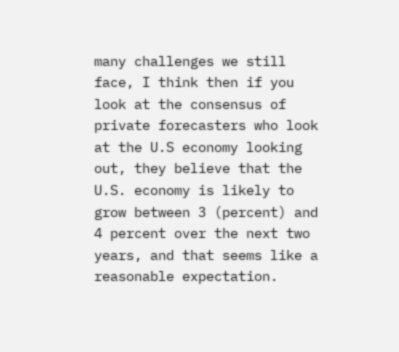many challenges we still face, I think then if you look at the consensus of private forecasters who look at the U.S economy looking out, they believe that the U.S. economy is likely to grow between 3 (percent) and 4 percent over the next two years, and that seems like a reasonable expectation.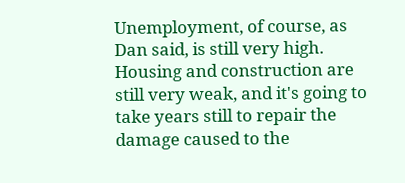Unemployment, of course, as Dan said, is still very high. Housing and construction are still very weak, and it's going to take years still to repair the damage caused to the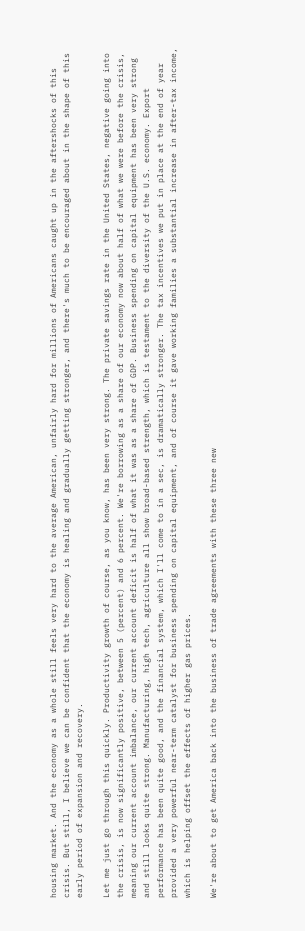housing market. And the economy as a whole still feels very hard to the average American, unfairly hard for millions of Americans caught up in the aftershocks of this crisis. But still, I believe we can be confident that the economy is healing and gradually getting stronger, and there's much to be encouraged about in the shape of this early period of expansion and recovery.

Let me just go through this quickly. Productivity growth of course, as you know, has been very strong. The private savings rate in the United States, negative going into the crisis, is now significantly positive, between 5 (percent) and 6 percent. We're borrowing as a share of our economy now about half of what we were before the crisis, meaning our current account imbalance, our current account deficit is half of what it was as a share of GDP. Business spending on capital equipment has been very strong and still looks quite strong. Manufacturing, high tech, agriculture all show broad-based strength, which is testament to the diversity of the U.S. economy. Export performance has been quite good, and the financial system, which I'll come to in a sec, is dramatically stronger. The tax incentives we put in place at the end of year provided a very powerful near-term catalyst for business spending on capital equipment, and of course it gave working families a substantial increase in after-tax income, which is helping offset the effects of higher gas prices.

We're about to get America back into the business of trade agreements with these three new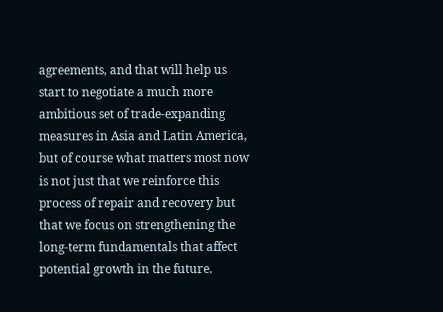agreements, and that will help us start to negotiate a much more ambitious set of trade-expanding measures in Asia and Latin America, but of course what matters most now is not just that we reinforce this process of repair and recovery but that we focus on strengthening the long-term fundamentals that affect potential growth in the future.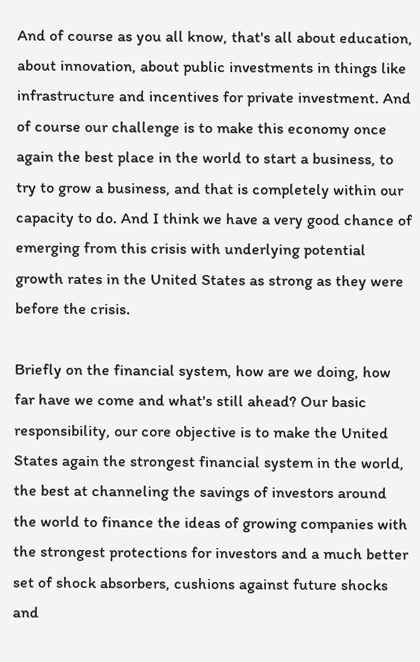And of course as you all know, that's all about education, about innovation, about public investments in things like infrastructure and incentives for private investment. And of course our challenge is to make this economy once again the best place in the world to start a business, to try to grow a business, and that is completely within our capacity to do. And I think we have a very good chance of emerging from this crisis with underlying potential growth rates in the United States as strong as they were before the crisis.

Briefly on the financial system, how are we doing, how far have we come and what's still ahead? Our basic responsibility, our core objective is to make the United States again the strongest financial system in the world, the best at channeling the savings of investors around the world to finance the ideas of growing companies with the strongest protections for investors and a much better set of shock absorbers, cushions against future shocks and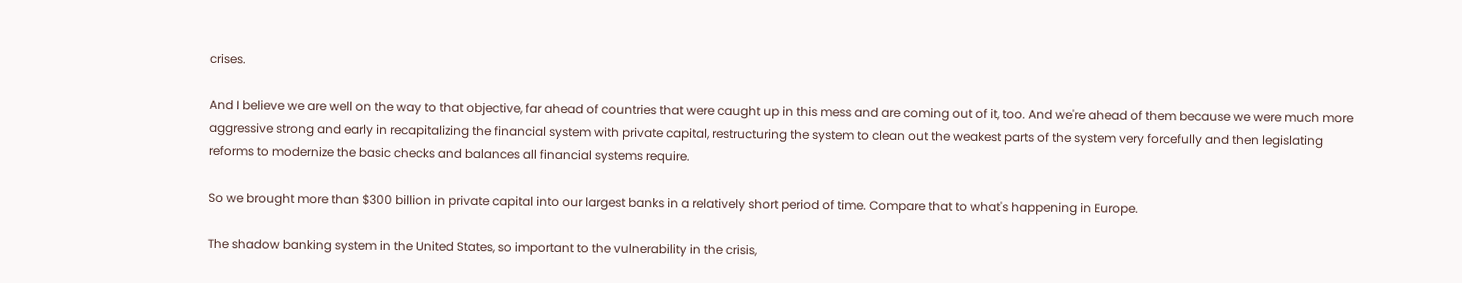crises.

And I believe we are well on the way to that objective, far ahead of countries that were caught up in this mess and are coming out of it, too. And we're ahead of them because we were much more aggressive strong and early in recapitalizing the financial system with private capital, restructuring the system to clean out the weakest parts of the system very forcefully and then legislating reforms to modernize the basic checks and balances all financial systems require.

So we brought more than $300 billion in private capital into our largest banks in a relatively short period of time. Compare that to what's happening in Europe.

The shadow banking system in the United States, so important to the vulnerability in the crisis,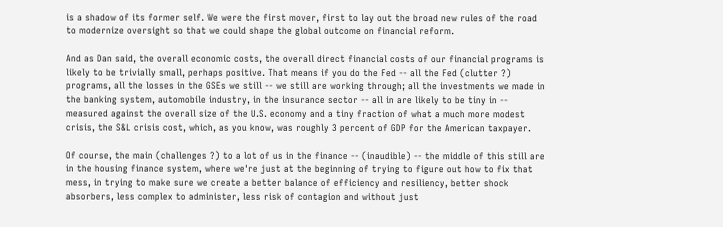is a shadow of its former self. We were the first mover, first to lay out the broad new rules of the road to modernize oversight so that we could shape the global outcome on financial reform.

And as Dan said, the overall economic costs, the overall direct financial costs of our financial programs is likely to be trivially small, perhaps positive. That means if you do the Fed -- all the Fed (clutter ?) programs, all the losses in the GSEs we still -- we still are working through; all the investments we made in the banking system, automobile industry, in the insurance sector -- all in are likely to be tiny in -- measured against the overall size of the U.S. economy and a tiny fraction of what a much more modest crisis, the S&L crisis cost, which, as you know, was roughly 3 percent of GDP for the American taxpayer.

Of course, the main (challenges ?) to a lot of us in the finance -- (inaudible) -- the middle of this still are in the housing finance system, where we're just at the beginning of trying to figure out how to fix that mess, in trying to make sure we create a better balance of efficiency and resiliency, better shock absorbers, less complex to administer, less risk of contagion and without just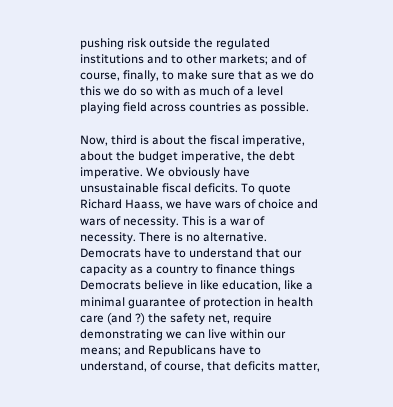pushing risk outside the regulated institutions and to other markets; and of course, finally, to make sure that as we do this we do so with as much of a level playing field across countries as possible.

Now, third is about the fiscal imperative, about the budget imperative, the debt imperative. We obviously have unsustainable fiscal deficits. To quote Richard Haass, we have wars of choice and wars of necessity. This is a war of necessity. There is no alternative. Democrats have to understand that our capacity as a country to finance things Democrats believe in like education, like a minimal guarantee of protection in health care (and ?) the safety net, require demonstrating we can live within our means; and Republicans have to understand, of course, that deficits matter,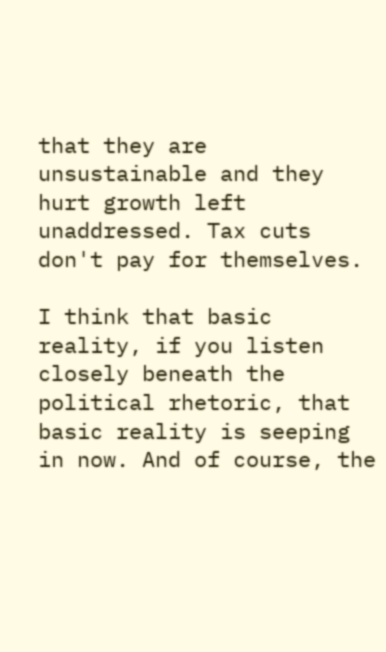that they are unsustainable and they hurt growth left unaddressed. Tax cuts don't pay for themselves.

I think that basic reality, if you listen closely beneath the political rhetoric, that basic reality is seeping in now. And of course, the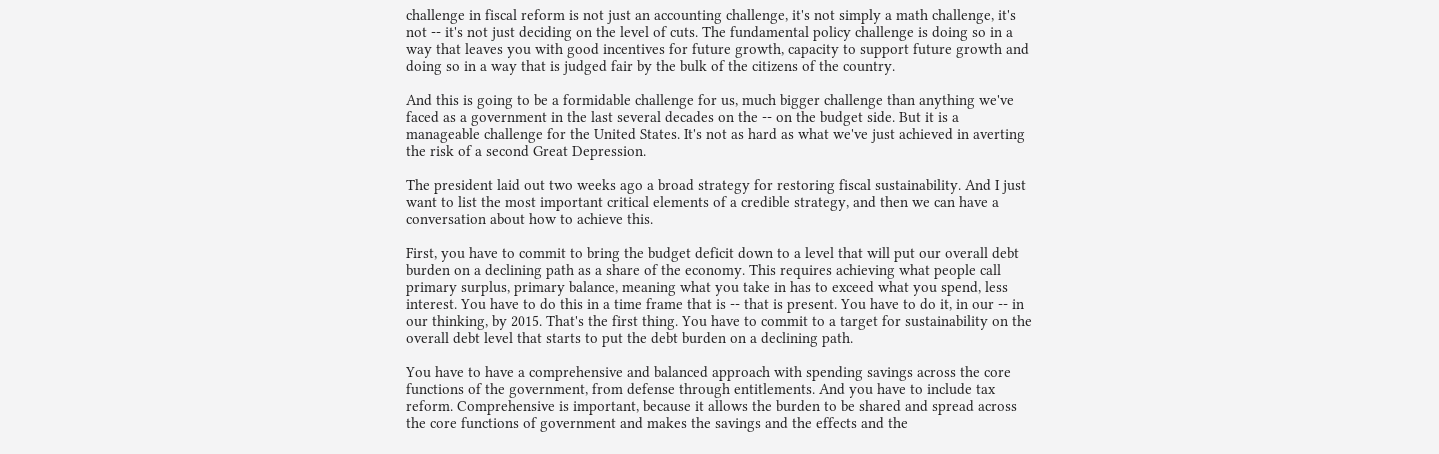challenge in fiscal reform is not just an accounting challenge, it's not simply a math challenge, it's not -- it's not just deciding on the level of cuts. The fundamental policy challenge is doing so in a way that leaves you with good incentives for future growth, capacity to support future growth and doing so in a way that is judged fair by the bulk of the citizens of the country.

And this is going to be a formidable challenge for us, much bigger challenge than anything we've faced as a government in the last several decades on the -- on the budget side. But it is a manageable challenge for the United States. It's not as hard as what we've just achieved in averting the risk of a second Great Depression.

The president laid out two weeks ago a broad strategy for restoring fiscal sustainability. And I just want to list the most important critical elements of a credible strategy, and then we can have a conversation about how to achieve this.

First, you have to commit to bring the budget deficit down to a level that will put our overall debt burden on a declining path as a share of the economy. This requires achieving what people call primary surplus, primary balance, meaning what you take in has to exceed what you spend, less interest. You have to do this in a time frame that is -- that is present. You have to do it, in our -- in our thinking, by 2015. That's the first thing. You have to commit to a target for sustainability on the overall debt level that starts to put the debt burden on a declining path.

You have to have a comprehensive and balanced approach with spending savings across the core functions of the government, from defense through entitlements. And you have to include tax reform. Comprehensive is important, because it allows the burden to be shared and spread across the core functions of government and makes the savings and the effects and the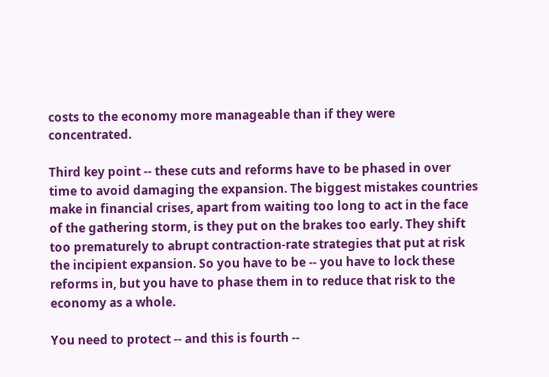costs to the economy more manageable than if they were concentrated.

Third key point -- these cuts and reforms have to be phased in over time to avoid damaging the expansion. The biggest mistakes countries make in financial crises, apart from waiting too long to act in the face of the gathering storm, is they put on the brakes too early. They shift too prematurely to abrupt contraction-rate strategies that put at risk the incipient expansion. So you have to be -- you have to lock these reforms in, but you have to phase them in to reduce that risk to the economy as a whole.

You need to protect -- and this is fourth --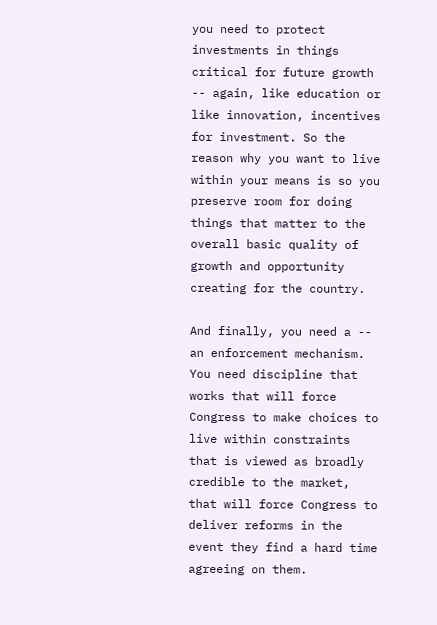you need to protect investments in things critical for future growth -- again, like education or like innovation, incentives for investment. So the reason why you want to live within your means is so you preserve room for doing things that matter to the overall basic quality of growth and opportunity creating for the country.

And finally, you need a -- an enforcement mechanism. You need discipline that works that will force Congress to make choices to live within constraints that is viewed as broadly credible to the market, that will force Congress to deliver reforms in the event they find a hard time agreeing on them.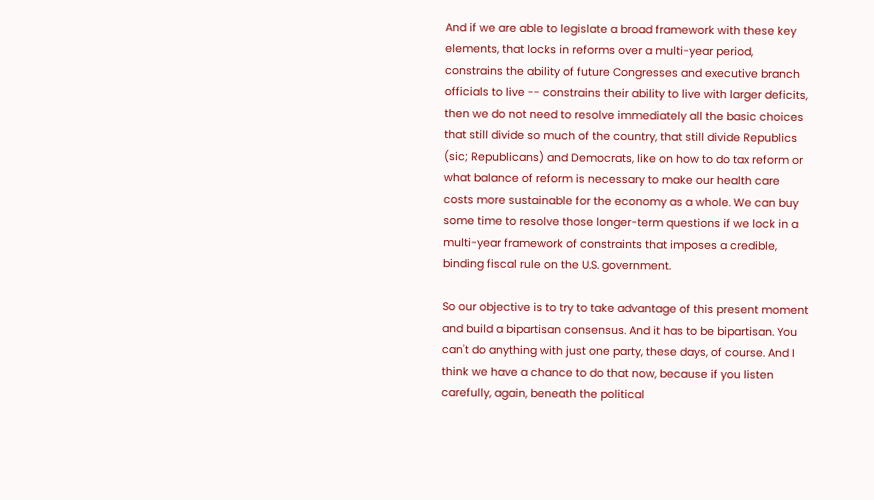And if we are able to legislate a broad framework with these key elements, that locks in reforms over a multi-year period, constrains the ability of future Congresses and executive branch officials to live -- constrains their ability to live with larger deficits, then we do not need to resolve immediately all the basic choices that still divide so much of the country, that still divide Republics (sic; Republicans) and Democrats, like on how to do tax reform or what balance of reform is necessary to make our health care costs more sustainable for the economy as a whole. We can buy some time to resolve those longer-term questions if we lock in a multi-year framework of constraints that imposes a credible, binding fiscal rule on the U.S. government.

So our objective is to try to take advantage of this present moment and build a bipartisan consensus. And it has to be bipartisan. You can't do anything with just one party, these days, of course. And I think we have a chance to do that now, because if you listen carefully, again, beneath the political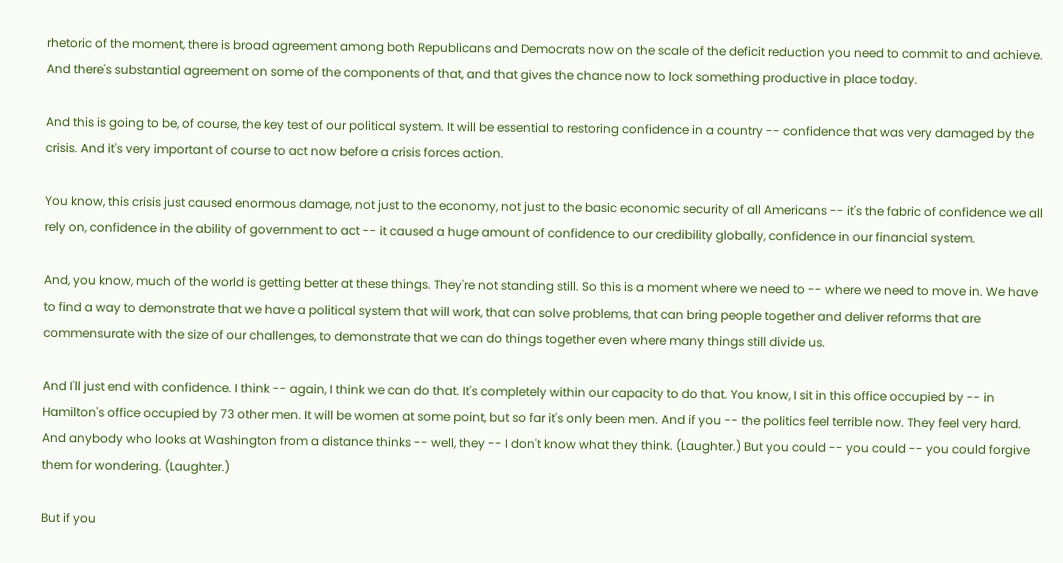rhetoric of the moment, there is broad agreement among both Republicans and Democrats now on the scale of the deficit reduction you need to commit to and achieve. And there's substantial agreement on some of the components of that, and that gives the chance now to lock something productive in place today.

And this is going to be, of course, the key test of our political system. It will be essential to restoring confidence in a country -- confidence that was very damaged by the crisis. And it's very important of course to act now before a crisis forces action.

You know, this crisis just caused enormous damage, not just to the economy, not just to the basic economic security of all Americans -- it's the fabric of confidence we all rely on, confidence in the ability of government to act -- it caused a huge amount of confidence to our credibility globally, confidence in our financial system.

And, you know, much of the world is getting better at these things. They're not standing still. So this is a moment where we need to -- where we need to move in. We have to find a way to demonstrate that we have a political system that will work, that can solve problems, that can bring people together and deliver reforms that are commensurate with the size of our challenges, to demonstrate that we can do things together even where many things still divide us.

And I'll just end with confidence. I think -- again, I think we can do that. It's completely within our capacity to do that. You know, I sit in this office occupied by -- in Hamilton's office occupied by 73 other men. It will be women at some point, but so far it's only been men. And if you -- the politics feel terrible now. They feel very hard. And anybody who looks at Washington from a distance thinks -- well, they -- I don't know what they think. (Laughter.) But you could -- you could -- you could forgive them for wondering. (Laughter.)

But if you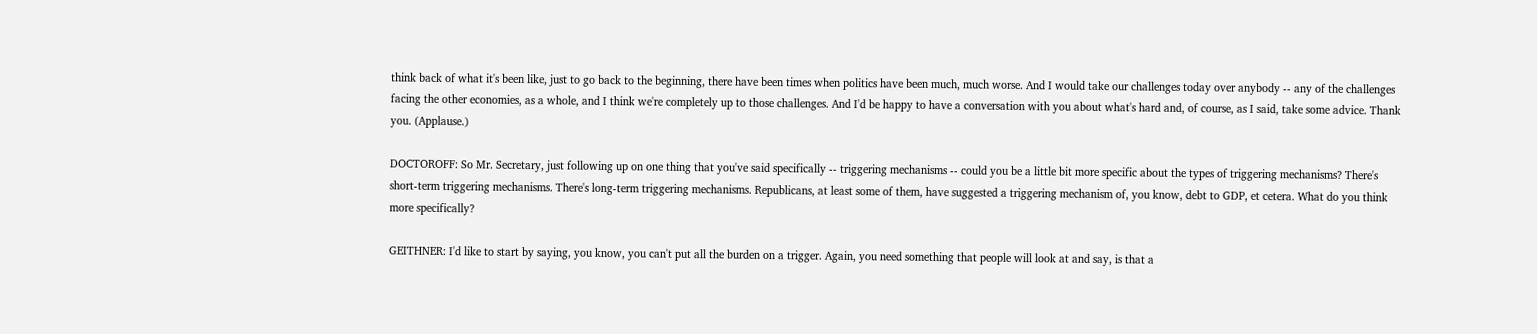think back of what it's been like, just to go back to the beginning, there have been times when politics have been much, much worse. And I would take our challenges today over anybody -- any of the challenges facing the other economies, as a whole, and I think we're completely up to those challenges. And I'd be happy to have a conversation with you about what's hard and, of course, as I said, take some advice. Thank you. (Applause.)

DOCTOROFF: So Mr. Secretary, just following up on one thing that you've said specifically -- triggering mechanisms -- could you be a little bit more specific about the types of triggering mechanisms? There's short-term triggering mechanisms. There's long-term triggering mechanisms. Republicans, at least some of them, have suggested a triggering mechanism of, you know, debt to GDP, et cetera. What do you think more specifically?

GEITHNER: I'd like to start by saying, you know, you can't put all the burden on a trigger. Again, you need something that people will look at and say, is that a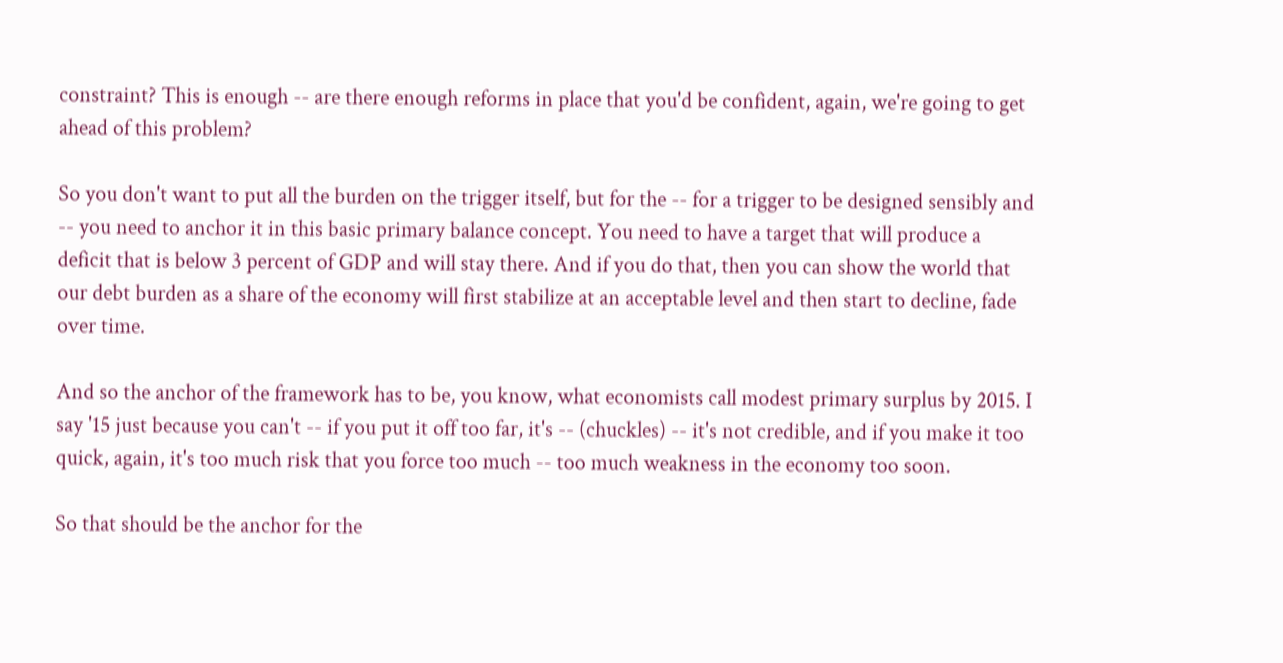constraint? This is enough -- are there enough reforms in place that you'd be confident, again, we're going to get ahead of this problem?

So you don't want to put all the burden on the trigger itself, but for the -- for a trigger to be designed sensibly and -- you need to anchor it in this basic primary balance concept. You need to have a target that will produce a deficit that is below 3 percent of GDP and will stay there. And if you do that, then you can show the world that our debt burden as a share of the economy will first stabilize at an acceptable level and then start to decline, fade over time.

And so the anchor of the framework has to be, you know, what economists call modest primary surplus by 2015. I say '15 just because you can't -- if you put it off too far, it's -- (chuckles) -- it's not credible, and if you make it too quick, again, it's too much risk that you force too much -- too much weakness in the economy too soon.

So that should be the anchor for the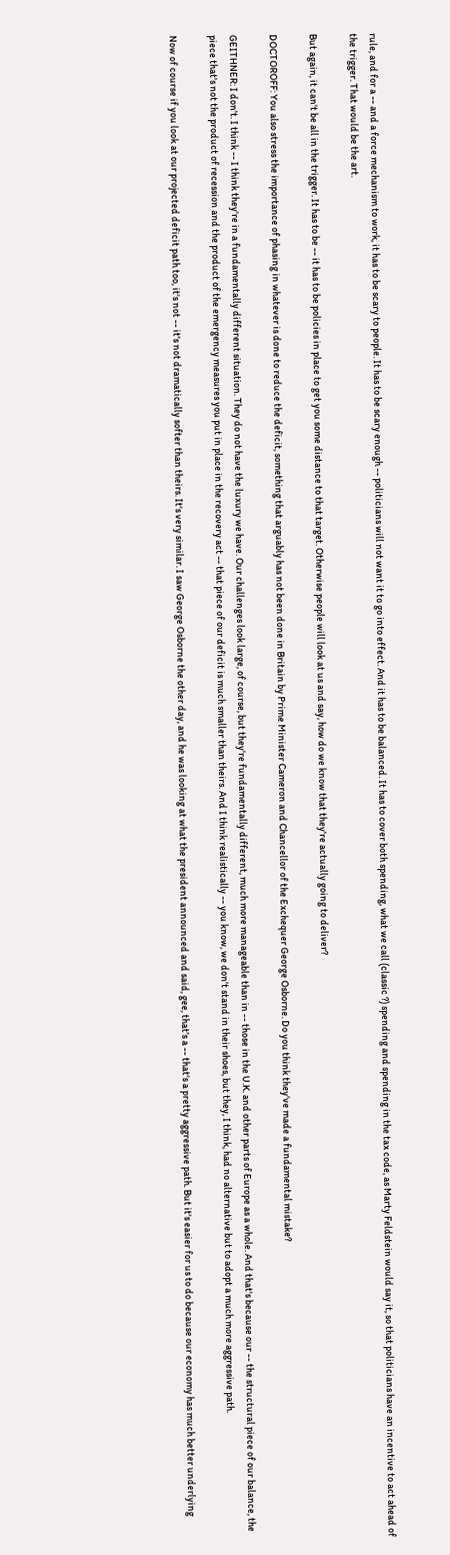rule, and for a -- and a force mechanism to work, it has to be scary to people. It has to be scary enough -- politicians will not want it to go into effect. And it has to be balanced. It has to cover both spending, what we call (classic ?) spending and spending in the tax code, as Marty Feldstein would say it, so that politicians have an incentive to act ahead of the trigger. That would be the art.

But again, it can't be all in the trigger. It has to be -- it has to be policies in place to get you some distance to that target. Otherwise people will look at us and say, how do we know that they're actually going to deliver?

DOCTOROFF: You also stress the importance of phasing in whatever is done to reduce the deficit, something that arguably has not been done in Britain by Prime Minister Cameron and Chancellor of the Exchequer George Osborne. Do you think they've made a fundamental mistake?

GEITHNER: I don't. I think -- I think they're in a fundamentally different situation. They do not have the luxury we have. Our challenges look large, of course, but they're fundamentally different, much more manageable than in -- those in the U.K. and other parts of Europe as a whole. And that's because our -- the structural piece of our balance, the piece that's not the product of recession and the product of the emergency measures you put in place in the recovery act -- that piece of our deficit is much smaller than theirs. And I think realistically -- you know, we don't stand in their shoes, but they, I think, had no alternative but to adopt a much more aggressive path.

Now of course if you look at our projected deficit path too, it's not -- it's not dramatically softer than theirs. It's very similar. I saw George Osborne the other day, and he was looking at what the president announced and said, gee, that's a -- that's a pretty aggressive path. But it's easier for us to do because our economy has much better underlying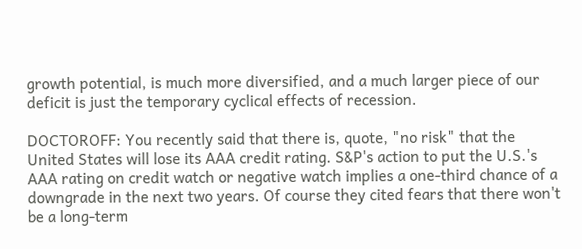growth potential, is much more diversified, and a much larger piece of our deficit is just the temporary cyclical effects of recession.

DOCTOROFF: You recently said that there is, quote, "no risk" that the United States will lose its AAA credit rating. S&P's action to put the U.S.'s AAA rating on credit watch or negative watch implies a one-third chance of a downgrade in the next two years. Of course they cited fears that there won't be a long-term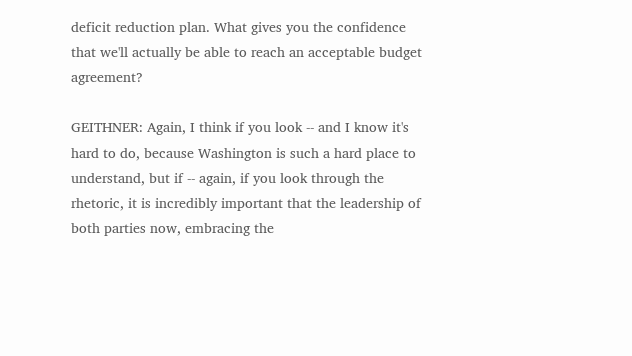deficit reduction plan. What gives you the confidence that we'll actually be able to reach an acceptable budget agreement?

GEITHNER: Again, I think if you look -- and I know it's hard to do, because Washington is such a hard place to understand, but if -- again, if you look through the rhetoric, it is incredibly important that the leadership of both parties now, embracing the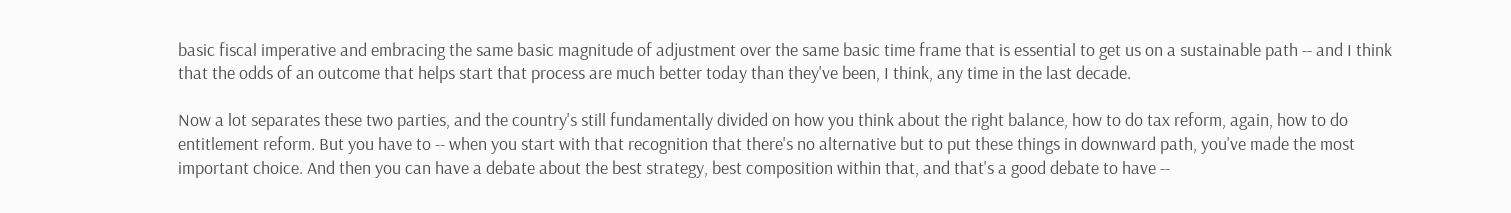basic fiscal imperative and embracing the same basic magnitude of adjustment over the same basic time frame that is essential to get us on a sustainable path -- and I think that the odds of an outcome that helps start that process are much better today than they've been, I think, any time in the last decade.

Now a lot separates these two parties, and the country's still fundamentally divided on how you think about the right balance, how to do tax reform, again, how to do entitlement reform. But you have to -- when you start with that recognition that there's no alternative but to put these things in downward path, you've made the most important choice. And then you can have a debate about the best strategy, best composition within that, and that's a good debate to have --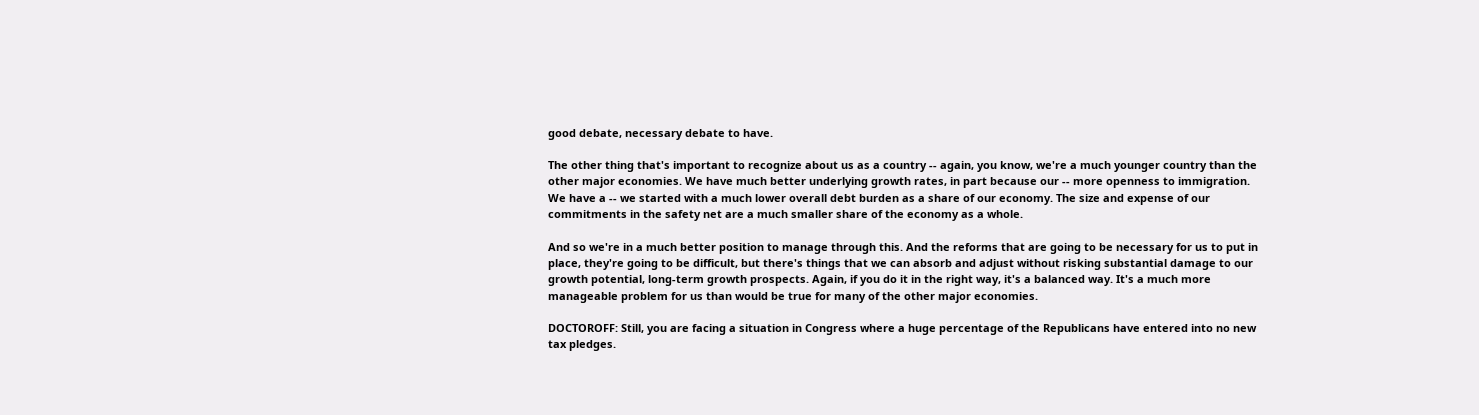good debate, necessary debate to have.

The other thing that's important to recognize about us as a country -- again, you know, we're a much younger country than the other major economies. We have much better underlying growth rates, in part because our -- more openness to immigration. We have a -- we started with a much lower overall debt burden as a share of our economy. The size and expense of our commitments in the safety net are a much smaller share of the economy as a whole.

And so we're in a much better position to manage through this. And the reforms that are going to be necessary for us to put in place, they're going to be difficult, but there's things that we can absorb and adjust without risking substantial damage to our growth potential, long-term growth prospects. Again, if you do it in the right way, it's a balanced way. It's a much more manageable problem for us than would be true for many of the other major economies.

DOCTOROFF: Still, you are facing a situation in Congress where a huge percentage of the Republicans have entered into no new tax pledges.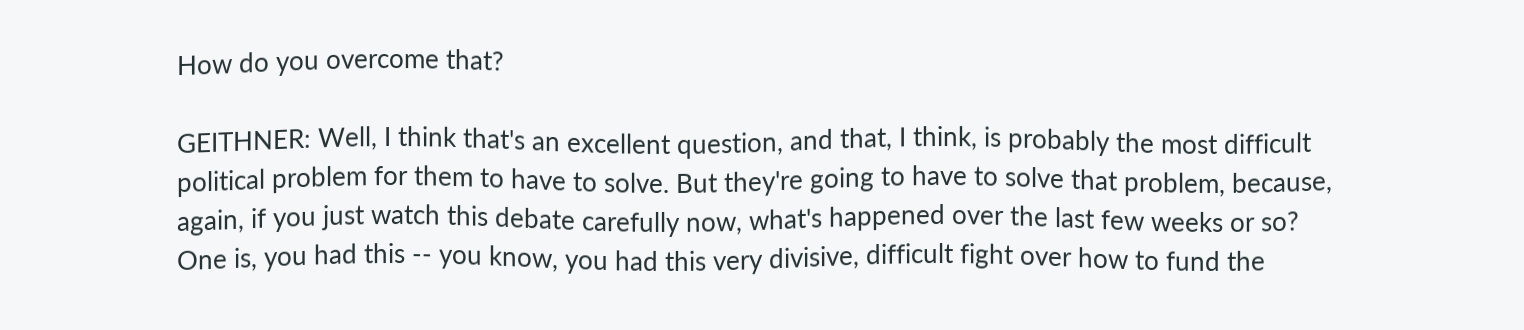How do you overcome that?

GEITHNER: Well, I think that's an excellent question, and that, I think, is probably the most difficult political problem for them to have to solve. But they're going to have to solve that problem, because, again, if you just watch this debate carefully now, what's happened over the last few weeks or so? One is, you had this -- you know, you had this very divisive, difficult fight over how to fund the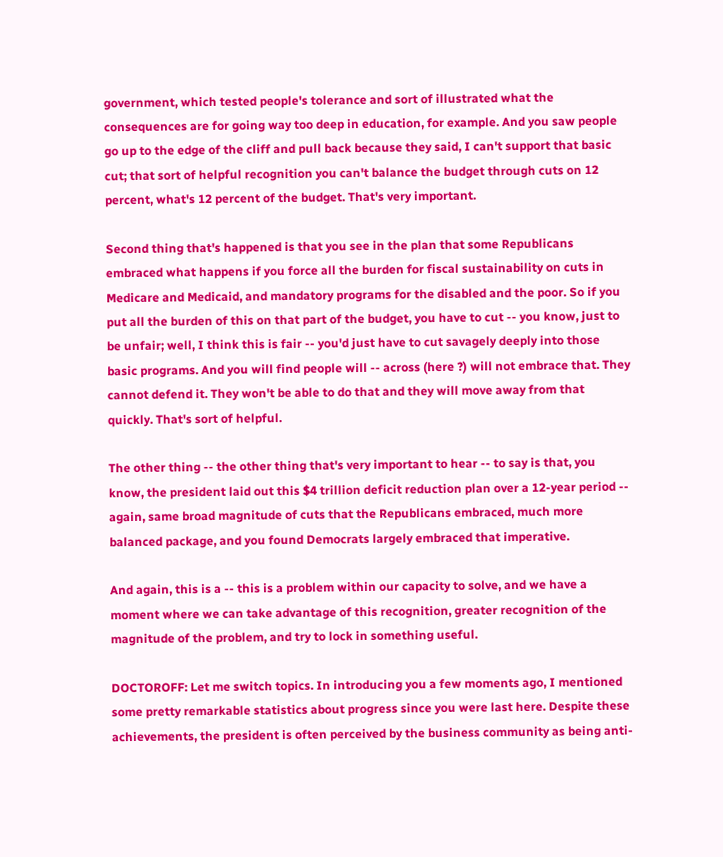government, which tested people's tolerance and sort of illustrated what the consequences are for going way too deep in education, for example. And you saw people go up to the edge of the cliff and pull back because they said, I can't support that basic cut; that sort of helpful recognition you can't balance the budget through cuts on 12 percent, what's 12 percent of the budget. That's very important.

Second thing that's happened is that you see in the plan that some Republicans embraced what happens if you force all the burden for fiscal sustainability on cuts in Medicare and Medicaid, and mandatory programs for the disabled and the poor. So if you put all the burden of this on that part of the budget, you have to cut -- you know, just to be unfair; well, I think this is fair -- you'd just have to cut savagely deeply into those basic programs. And you will find people will -- across (here ?) will not embrace that. They cannot defend it. They won't be able to do that and they will move away from that quickly. That's sort of helpful.

The other thing -- the other thing that's very important to hear -- to say is that, you know, the president laid out this $4 trillion deficit reduction plan over a 12-year period -- again, same broad magnitude of cuts that the Republicans embraced, much more balanced package, and you found Democrats largely embraced that imperative.

And again, this is a -- this is a problem within our capacity to solve, and we have a moment where we can take advantage of this recognition, greater recognition of the magnitude of the problem, and try to lock in something useful.

DOCTOROFF: Let me switch topics. In introducing you a few moments ago, I mentioned some pretty remarkable statistics about progress since you were last here. Despite these achievements, the president is often perceived by the business community as being anti-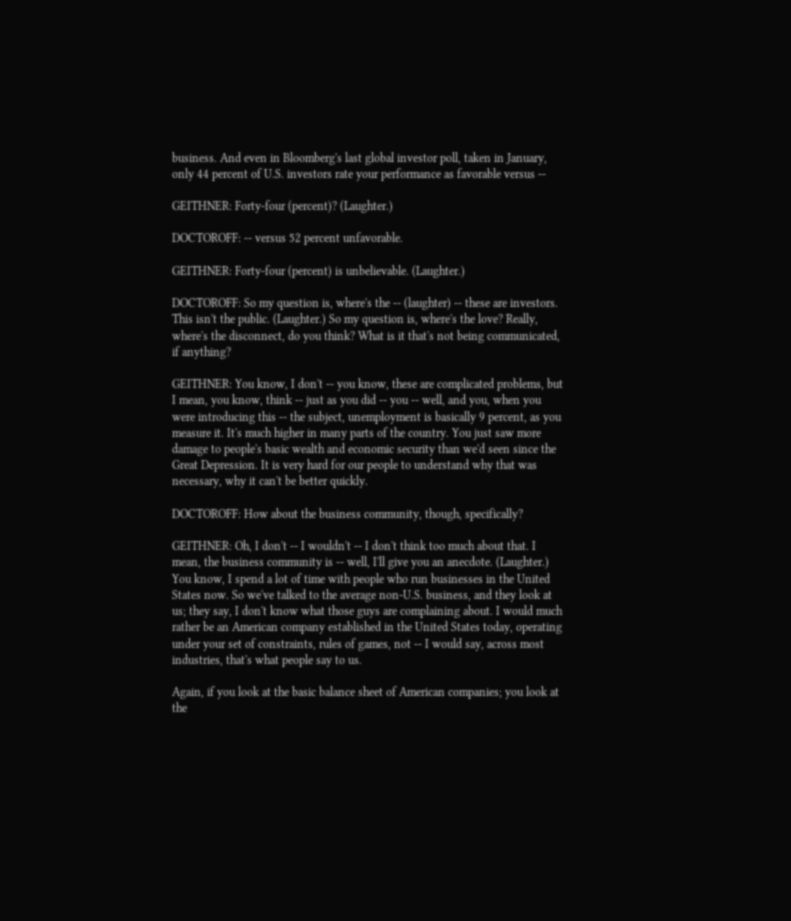business. And even in Bloomberg's last global investor poll, taken in January, only 44 percent of U.S. investors rate your performance as favorable versus --

GEITHNER: Forty-four (percent)? (Laughter.)

DOCTOROFF: -- versus 52 percent unfavorable.

GEITHNER: Forty-four (percent) is unbelievable. (Laughter.)

DOCTOROFF: So my question is, where's the -- (laughter) -- these are investors. This isn't the public. (Laughter.) So my question is, where's the love? Really, where's the disconnect, do you think? What is it that's not being communicated, if anything?

GEITHNER: You know, I don't -- you know, these are complicated problems, but I mean, you know, think -- just as you did -- you -- well, and you, when you were introducing this -- the subject, unemployment is basically 9 percent, as you measure it. It's much higher in many parts of the country. You just saw more damage to people's basic wealth and economic security than we'd seen since the Great Depression. It is very hard for our people to understand why that was necessary, why it can't be better quickly.

DOCTOROFF: How about the business community, though, specifically?

GEITHNER: Oh, I don't -- I wouldn't -- I don't think too much about that. I mean, the business community is -- well, I'll give you an anecdote. (Laughter.) You know, I spend a lot of time with people who run businesses in the United States now. So we've talked to the average non-U.S. business, and they look at us; they say, I don't know what those guys are complaining about. I would much rather be an American company established in the United States today, operating under your set of constraints, rules of games, not -- I would say, across most industries, that's what people say to us.

Again, if you look at the basic balance sheet of American companies; you look at the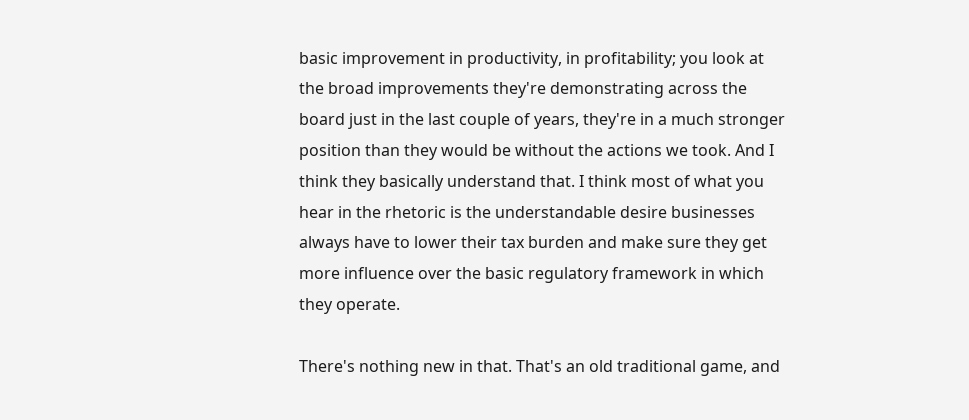basic improvement in productivity, in profitability; you look at the broad improvements they're demonstrating across the board just in the last couple of years, they're in a much stronger position than they would be without the actions we took. And I think they basically understand that. I think most of what you hear in the rhetoric is the understandable desire businesses always have to lower their tax burden and make sure they get more influence over the basic regulatory framework in which they operate.

There's nothing new in that. That's an old traditional game, and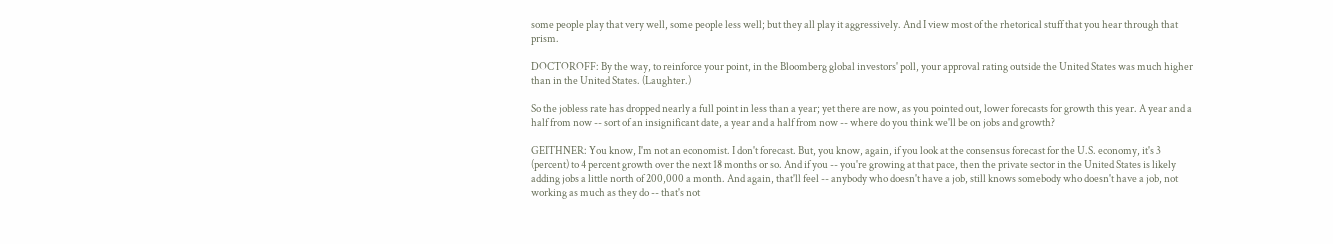some people play that very well, some people less well; but they all play it aggressively. And I view most of the rhetorical stuff that you hear through that prism.

DOCTOROFF: By the way, to reinforce your point, in the Bloomberg global investors' poll, your approval rating outside the United States was much higher than in the United States. (Laughter.)

So the jobless rate has dropped nearly a full point in less than a year; yet there are now, as you pointed out, lower forecasts for growth this year. A year and a half from now -- sort of an insignificant date, a year and a half from now -- where do you think we'll be on jobs and growth?

GEITHNER: You know, I'm not an economist. I don't forecast. But, you know, again, if you look at the consensus forecast for the U.S. economy, it's 3 (percent) to 4 percent growth over the next 18 months or so. And if you -- you're growing at that pace, then the private sector in the United States is likely adding jobs a little north of 200,000 a month. And again, that'll feel -- anybody who doesn't have a job, still knows somebody who doesn't have a job, not working as much as they do -- that's not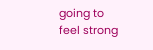going to feel strong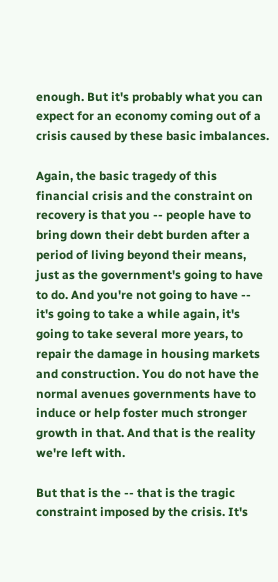enough. But it's probably what you can expect for an economy coming out of a crisis caused by these basic imbalances.

Again, the basic tragedy of this financial crisis and the constraint on recovery is that you -- people have to bring down their debt burden after a period of living beyond their means, just as the government's going to have to do. And you're not going to have -- it's going to take a while again, it's going to take several more years, to repair the damage in housing markets and construction. You do not have the normal avenues governments have to induce or help foster much stronger growth in that. And that is the reality we're left with.

But that is the -- that is the tragic constraint imposed by the crisis. It's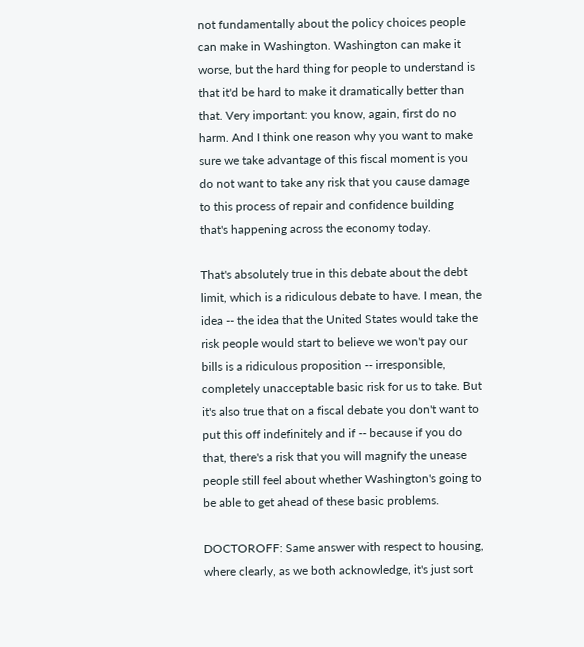not fundamentally about the policy choices people can make in Washington. Washington can make it worse, but the hard thing for people to understand is that it'd be hard to make it dramatically better than that. Very important: you know, again, first do no harm. And I think one reason why you want to make sure we take advantage of this fiscal moment is you do not want to take any risk that you cause damage to this process of repair and confidence building that's happening across the economy today.

That's absolutely true in this debate about the debt limit, which is a ridiculous debate to have. I mean, the idea -- the idea that the United States would take the risk people would start to believe we won't pay our bills is a ridiculous proposition -- irresponsible, completely unacceptable basic risk for us to take. But it's also true that on a fiscal debate you don't want to put this off indefinitely and if -- because if you do that, there's a risk that you will magnify the unease people still feel about whether Washington's going to be able to get ahead of these basic problems.

DOCTOROFF: Same answer with respect to housing, where clearly, as we both acknowledge, it's just sort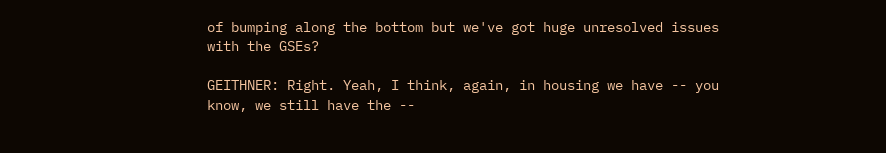of bumping along the bottom but we've got huge unresolved issues with the GSEs?

GEITHNER: Right. Yeah, I think, again, in housing we have -- you know, we still have the --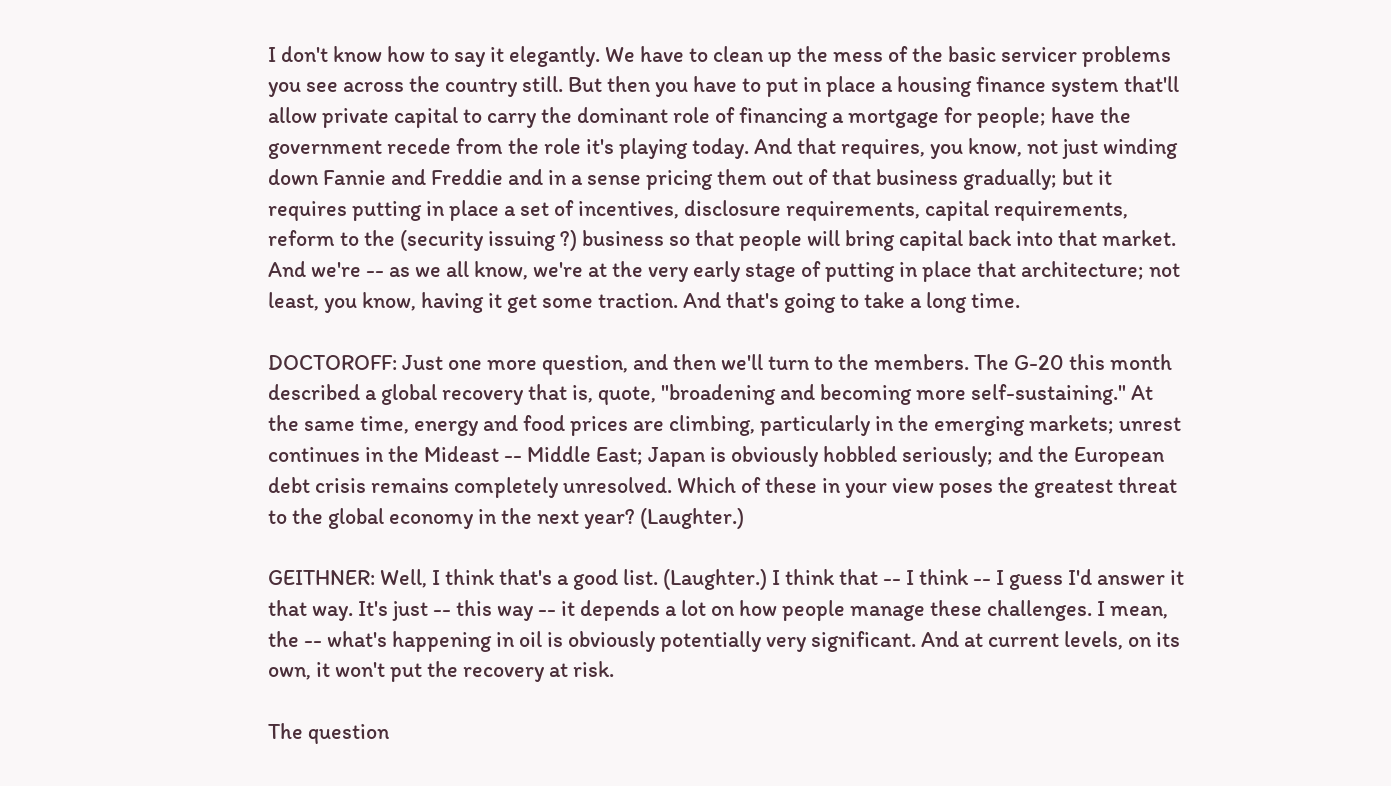I don't know how to say it elegantly. We have to clean up the mess of the basic servicer problems you see across the country still. But then you have to put in place a housing finance system that'll allow private capital to carry the dominant role of financing a mortgage for people; have the government recede from the role it's playing today. And that requires, you know, not just winding down Fannie and Freddie and in a sense pricing them out of that business gradually; but it requires putting in place a set of incentives, disclosure requirements, capital requirements, reform to the (security issuing ?) business so that people will bring capital back into that market. And we're -- as we all know, we're at the very early stage of putting in place that architecture; not least, you know, having it get some traction. And that's going to take a long time.

DOCTOROFF: Just one more question, and then we'll turn to the members. The G-20 this month described a global recovery that is, quote, "broadening and becoming more self-sustaining." At the same time, energy and food prices are climbing, particularly in the emerging markets; unrest continues in the Mideast -- Middle East; Japan is obviously hobbled seriously; and the European debt crisis remains completely unresolved. Which of these in your view poses the greatest threat to the global economy in the next year? (Laughter.)

GEITHNER: Well, I think that's a good list. (Laughter.) I think that -- I think -- I guess I'd answer it that way. It's just -- this way -- it depends a lot on how people manage these challenges. I mean, the -- what's happening in oil is obviously potentially very significant. And at current levels, on its own, it won't put the recovery at risk.

The question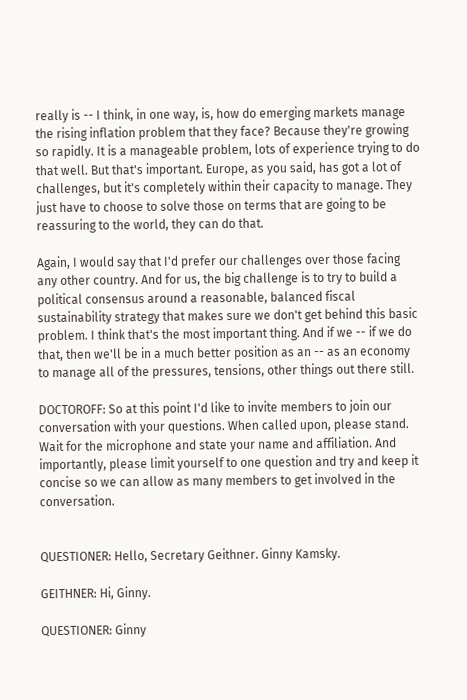really is -- I think, in one way, is, how do emerging markets manage the rising inflation problem that they face? Because they're growing so rapidly. It is a manageable problem, lots of experience trying to do that well. But that's important. Europe, as you said, has got a lot of challenges, but it's completely within their capacity to manage. They just have to choose to solve those on terms that are going to be reassuring to the world, they can do that.

Again, I would say that I'd prefer our challenges over those facing any other country. And for us, the big challenge is to try to build a political consensus around a reasonable, balanced fiscal sustainability strategy that makes sure we don't get behind this basic problem. I think that's the most important thing. And if we -- if we do that, then we'll be in a much better position as an -- as an economy to manage all of the pressures, tensions, other things out there still.

DOCTOROFF: So at this point I'd like to invite members to join our conversation with your questions. When called upon, please stand. Wait for the microphone and state your name and affiliation. And importantly, please limit yourself to one question and try and keep it concise so we can allow as many members to get involved in the conversation.


QUESTIONER: Hello, Secretary Geithner. Ginny Kamsky.

GEITHNER: Hi, Ginny.

QUESTIONER: Ginny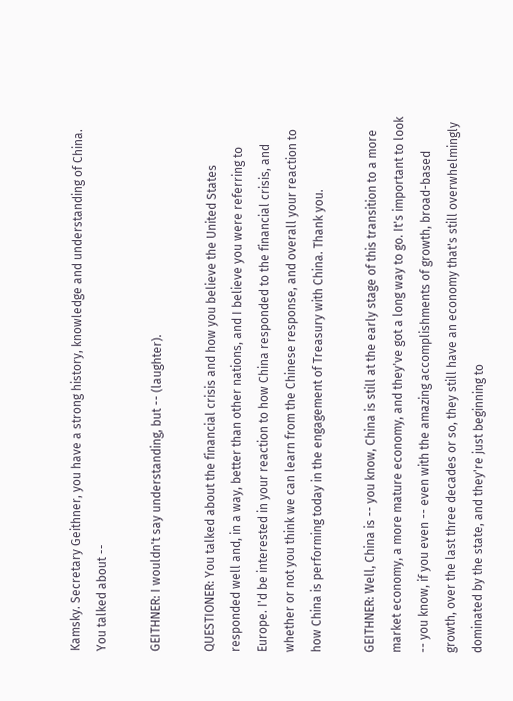Kamsky. Secretary Geithner, you have a strong history, knowledge and understanding of China. You talked about --

GEITHNER: I wouldn't say understanding, but -- (laughter).

QUESTIONER: You talked about the financial crisis and how you believe the United States responded well and, in a way, better than other nations, and I believe you were referring to Europe. I'd be interested in your reaction to how China responded to the financial crisis, and whether or not you think we can learn from the Chinese response, and overall your reaction to how China is performing today in the engagement of Treasury with China. Thank you.

GEITHNER: Well, China is -- you know, China is still at the early stage of this transition to a more market economy, a more mature economy, and they've got a long way to go. It's important to look -- you know, if you even -- even with the amazing accomplishments of growth, broad-based growth, over the last three decades or so, they still have an economy that's still overwhelmingly dominated by the state, and they're just beginning to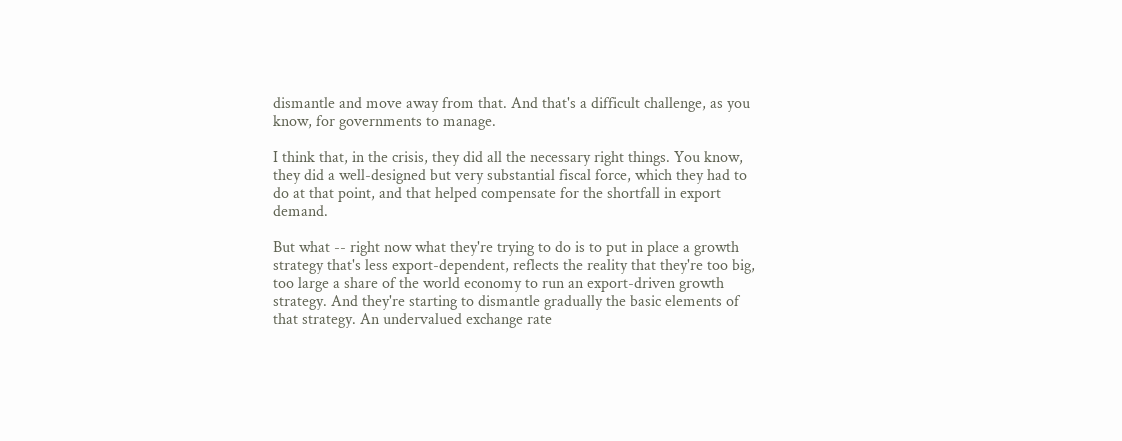dismantle and move away from that. And that's a difficult challenge, as you know, for governments to manage.

I think that, in the crisis, they did all the necessary right things. You know, they did a well-designed but very substantial fiscal force, which they had to do at that point, and that helped compensate for the shortfall in export demand.

But what -- right now what they're trying to do is to put in place a growth strategy that's less export-dependent, reflects the reality that they're too big, too large a share of the world economy to run an export-driven growth strategy. And they're starting to dismantle gradually the basic elements of that strategy. An undervalued exchange rate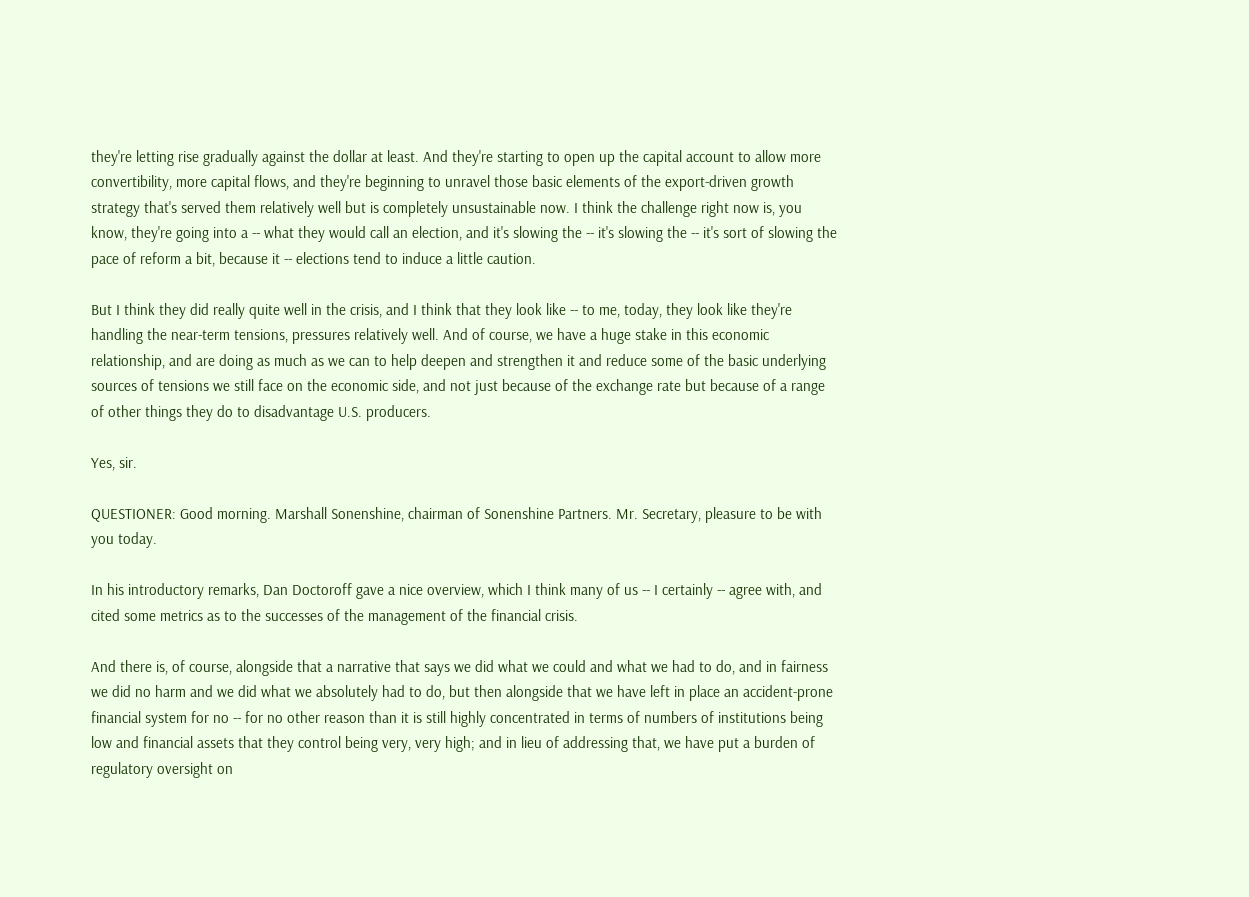they're letting rise gradually against the dollar at least. And they're starting to open up the capital account to allow more convertibility, more capital flows, and they're beginning to unravel those basic elements of the export-driven growth strategy that's served them relatively well but is completely unsustainable now. I think the challenge right now is, you know, they're going into a -- what they would call an election, and it's slowing the -- it's slowing the -- it's sort of slowing the pace of reform a bit, because it -- elections tend to induce a little caution.

But I think they did really quite well in the crisis, and I think that they look like -- to me, today, they look like they're handling the near-term tensions, pressures relatively well. And of course, we have a huge stake in this economic relationship, and are doing as much as we can to help deepen and strengthen it and reduce some of the basic underlying sources of tensions we still face on the economic side, and not just because of the exchange rate but because of a range of other things they do to disadvantage U.S. producers.

Yes, sir.

QUESTIONER: Good morning. Marshall Sonenshine, chairman of Sonenshine Partners. Mr. Secretary, pleasure to be with you today.

In his introductory remarks, Dan Doctoroff gave a nice overview, which I think many of us -- I certainly -- agree with, and cited some metrics as to the successes of the management of the financial crisis.

And there is, of course, alongside that a narrative that says we did what we could and what we had to do, and in fairness we did no harm and we did what we absolutely had to do, but then alongside that we have left in place an accident-prone financial system for no -- for no other reason than it is still highly concentrated in terms of numbers of institutions being low and financial assets that they control being very, very high; and in lieu of addressing that, we have put a burden of regulatory oversight on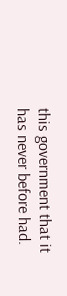this government that it has never before had.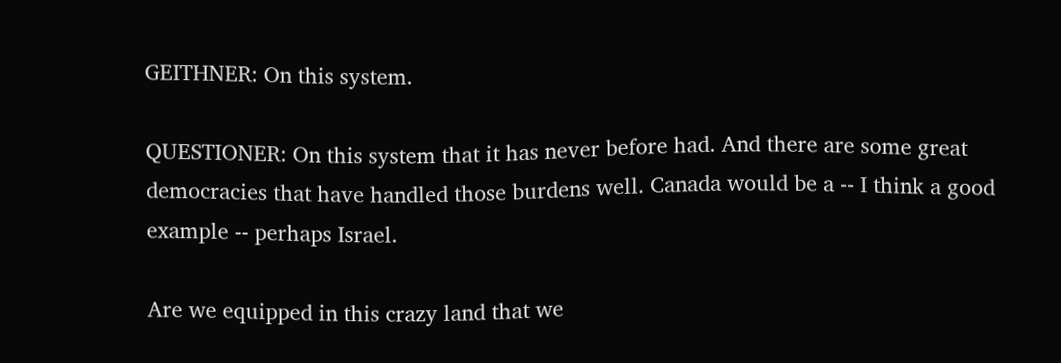GEITHNER: On this system.

QUESTIONER: On this system that it has never before had. And there are some great democracies that have handled those burdens well. Canada would be a -- I think a good example -- perhaps Israel.

Are we equipped in this crazy land that we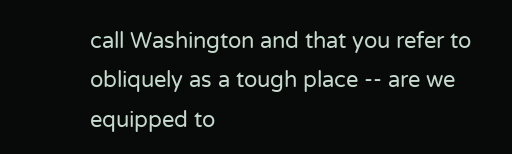call Washington and that you refer to obliquely as a tough place -- are we equipped to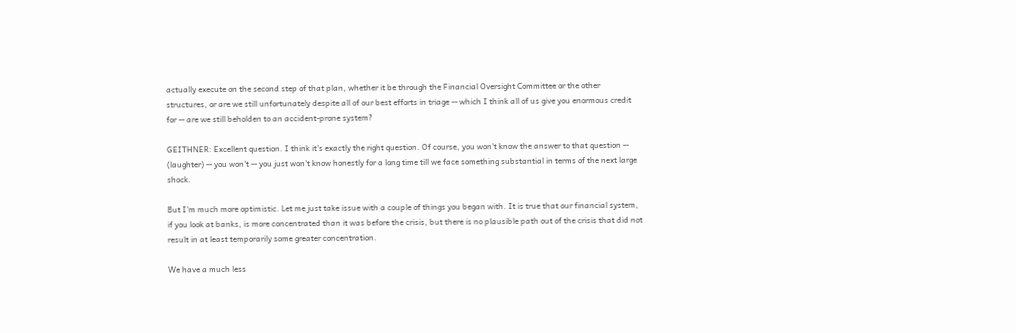actually execute on the second step of that plan, whether it be through the Financial Oversight Committee or the other structures, or are we still unfortunately despite all of our best efforts in triage -- which I think all of us give you enormous credit for -- are we still beholden to an accident-prone system?

GEITHNER: Excellent question. I think it's exactly the right question. Of course, you won't know the answer to that question -- (laughter) -- you won't -- you just won't know honestly for a long time till we face something substantial in terms of the next large shock.

But I'm much more optimistic. Let me just take issue with a couple of things you began with. It is true that our financial system, if you look at banks, is more concentrated than it was before the crisis, but there is no plausible path out of the crisis that did not result in at least temporarily some greater concentration.

We have a much less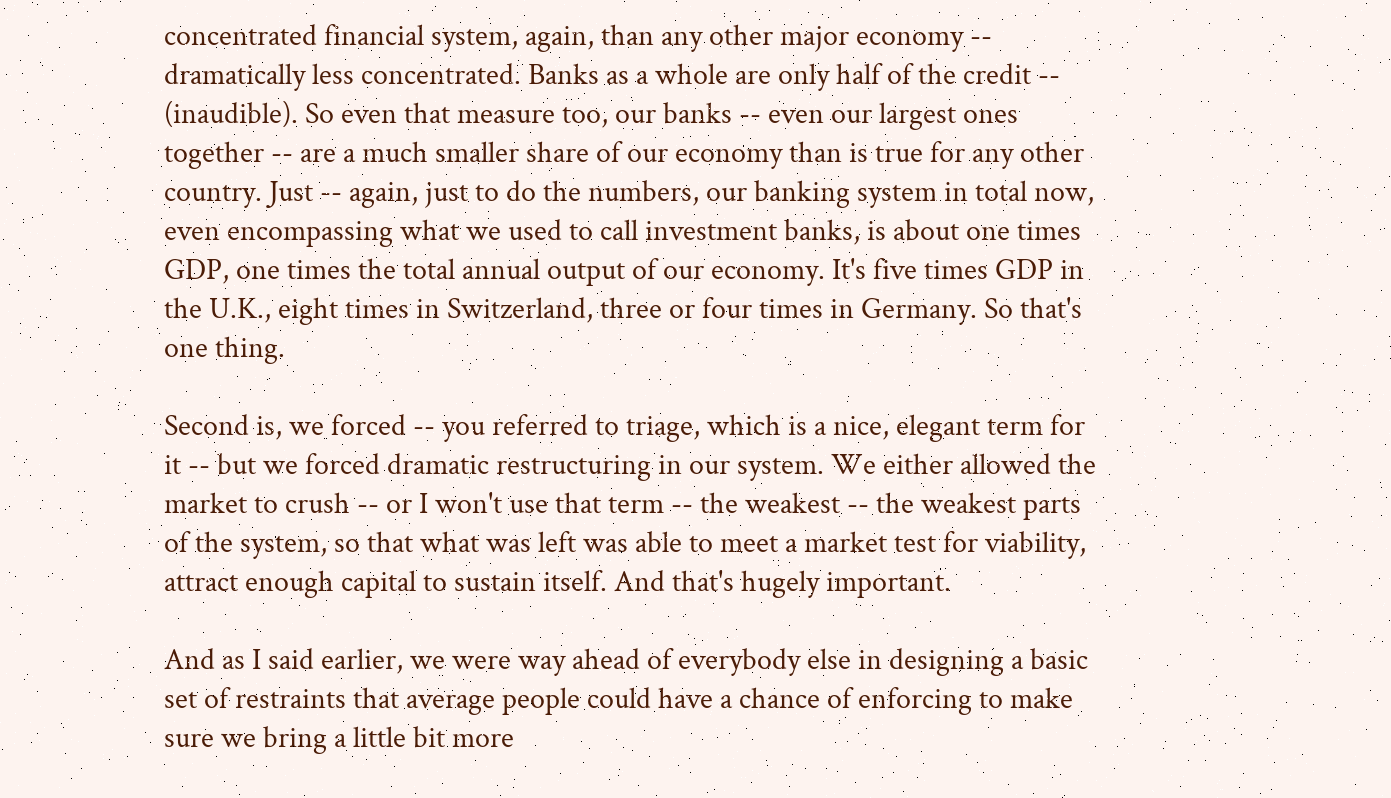concentrated financial system, again, than any other major economy -- dramatically less concentrated. Banks as a whole are only half of the credit -- (inaudible). So even that measure too, our banks -- even our largest ones together -- are a much smaller share of our economy than is true for any other country. Just -- again, just to do the numbers, our banking system in total now, even encompassing what we used to call investment banks, is about one times GDP, one times the total annual output of our economy. It's five times GDP in the U.K., eight times in Switzerland, three or four times in Germany. So that's one thing.

Second is, we forced -- you referred to triage, which is a nice, elegant term for it -- but we forced dramatic restructuring in our system. We either allowed the market to crush -- or I won't use that term -- the weakest -- the weakest parts of the system, so that what was left was able to meet a market test for viability, attract enough capital to sustain itself. And that's hugely important.

And as I said earlier, we were way ahead of everybody else in designing a basic set of restraints that average people could have a chance of enforcing to make sure we bring a little bit more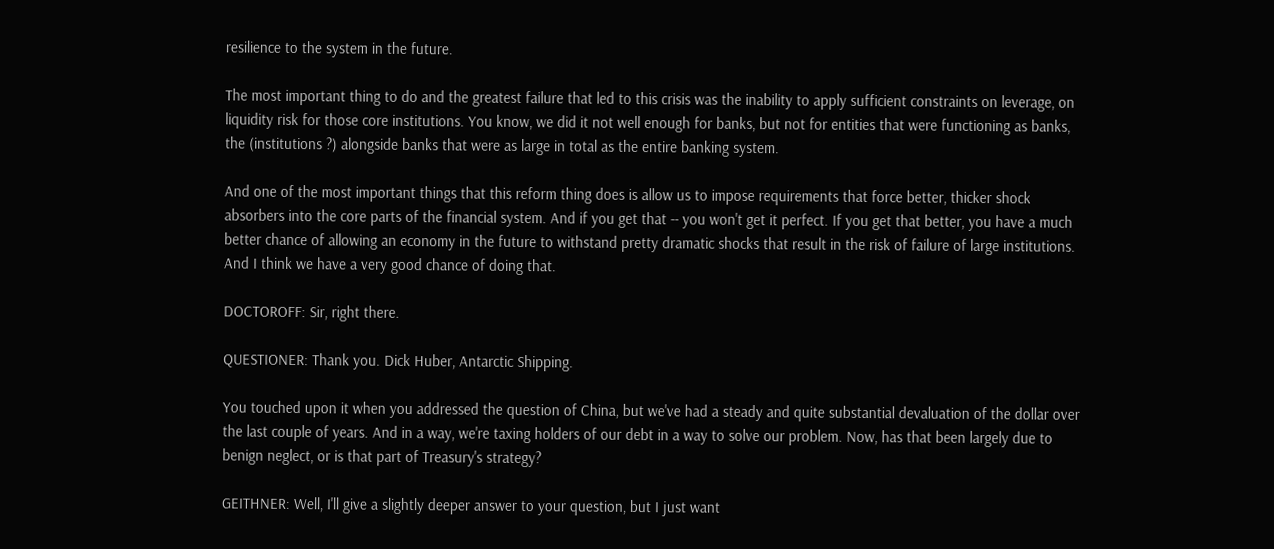resilience to the system in the future.

The most important thing to do and the greatest failure that led to this crisis was the inability to apply sufficient constraints on leverage, on liquidity risk for those core institutions. You know, we did it not well enough for banks, but not for entities that were functioning as banks, the (institutions ?) alongside banks that were as large in total as the entire banking system.

And one of the most important things that this reform thing does is allow us to impose requirements that force better, thicker shock absorbers into the core parts of the financial system. And if you get that -- you won't get it perfect. If you get that better, you have a much better chance of allowing an economy in the future to withstand pretty dramatic shocks that result in the risk of failure of large institutions. And I think we have a very good chance of doing that.

DOCTOROFF: Sir, right there.

QUESTIONER: Thank you. Dick Huber, Antarctic Shipping.

You touched upon it when you addressed the question of China, but we've had a steady and quite substantial devaluation of the dollar over the last couple of years. And in a way, we're taxing holders of our debt in a way to solve our problem. Now, has that been largely due to benign neglect, or is that part of Treasury's strategy?

GEITHNER: Well, I'll give a slightly deeper answer to your question, but I just want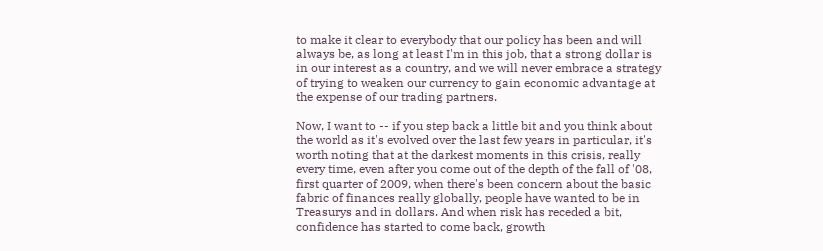to make it clear to everybody that our policy has been and will always be, as long at least I'm in this job, that a strong dollar is in our interest as a country, and we will never embrace a strategy of trying to weaken our currency to gain economic advantage at the expense of our trading partners.

Now, I want to -- if you step back a little bit and you think about the world as it's evolved over the last few years in particular, it's worth noting that at the darkest moments in this crisis, really every time, even after you come out of the depth of the fall of '08, first quarter of 2009, when there's been concern about the basic fabric of finances really globally, people have wanted to be in Treasurys and in dollars. And when risk has receded a bit, confidence has started to come back, growth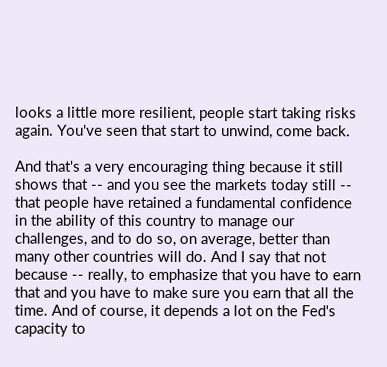looks a little more resilient, people start taking risks again. You've seen that start to unwind, come back.

And that's a very encouraging thing because it still shows that -- and you see the markets today still -- that people have retained a fundamental confidence in the ability of this country to manage our challenges, and to do so, on average, better than many other countries will do. And I say that not because -- really, to emphasize that you have to earn that and you have to make sure you earn that all the time. And of course, it depends a lot on the Fed's capacity to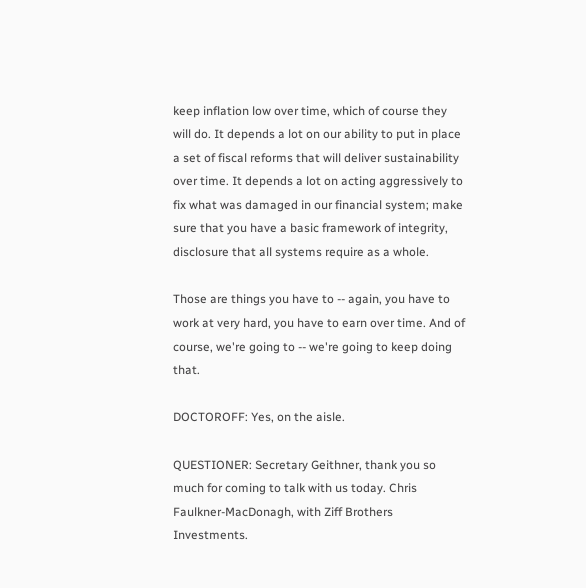keep inflation low over time, which of course they will do. It depends a lot on our ability to put in place a set of fiscal reforms that will deliver sustainability over time. It depends a lot on acting aggressively to fix what was damaged in our financial system; make sure that you have a basic framework of integrity, disclosure that all systems require as a whole.

Those are things you have to -- again, you have to work at very hard, you have to earn over time. And of course, we're going to -- we're going to keep doing that.

DOCTOROFF: Yes, on the aisle.

QUESTIONER: Secretary Geithner, thank you so much for coming to talk with us today. Chris Faulkner-MacDonagh, with Ziff Brothers Investments.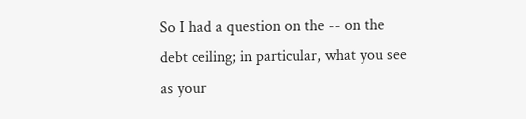So I had a question on the -- on the debt ceiling; in particular, what you see as your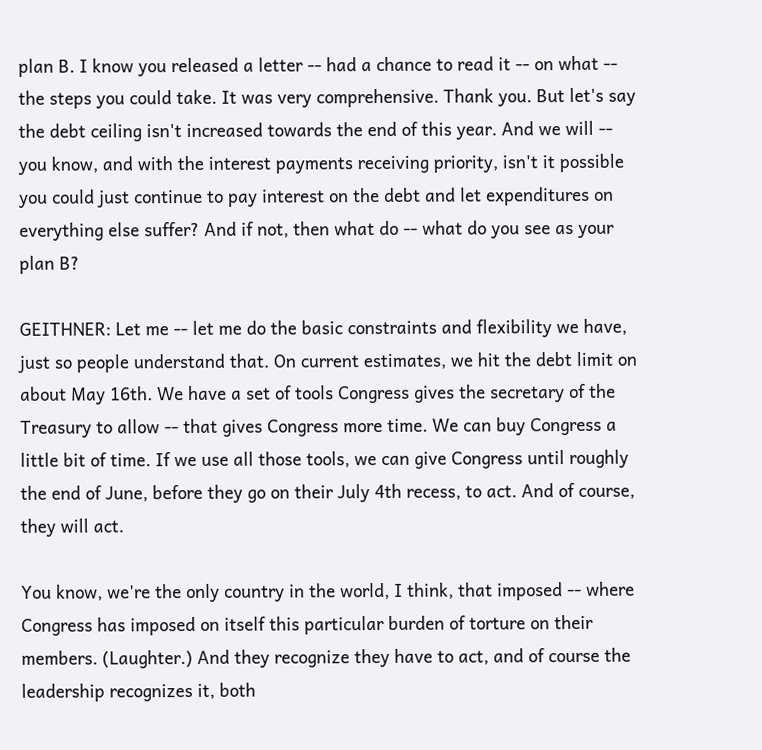plan B. I know you released a letter -- had a chance to read it -- on what -- the steps you could take. It was very comprehensive. Thank you. But let's say the debt ceiling isn't increased towards the end of this year. And we will -- you know, and with the interest payments receiving priority, isn't it possible you could just continue to pay interest on the debt and let expenditures on everything else suffer? And if not, then what do -- what do you see as your plan B?

GEITHNER: Let me -- let me do the basic constraints and flexibility we have, just so people understand that. On current estimates, we hit the debt limit on about May 16th. We have a set of tools Congress gives the secretary of the Treasury to allow -- that gives Congress more time. We can buy Congress a little bit of time. If we use all those tools, we can give Congress until roughly the end of June, before they go on their July 4th recess, to act. And of course, they will act.

You know, we're the only country in the world, I think, that imposed -- where Congress has imposed on itself this particular burden of torture on their members. (Laughter.) And they recognize they have to act, and of course the leadership recognizes it, both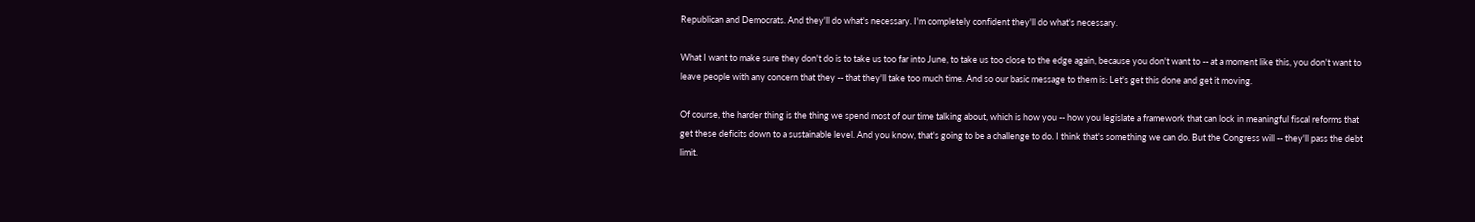Republican and Democrats. And they'll do what's necessary. I'm completely confident they'll do what's necessary.

What I want to make sure they don't do is to take us too far into June, to take us too close to the edge again, because you don't want to -- at a moment like this, you don't want to leave people with any concern that they -- that they'll take too much time. And so our basic message to them is: Let's get this done and get it moving.

Of course, the harder thing is the thing we spend most of our time talking about, which is how you -- how you legislate a framework that can lock in meaningful fiscal reforms that get these deficits down to a sustainable level. And you know, that's going to be a challenge to do. I think that's something we can do. But the Congress will -- they'll pass the debt limit.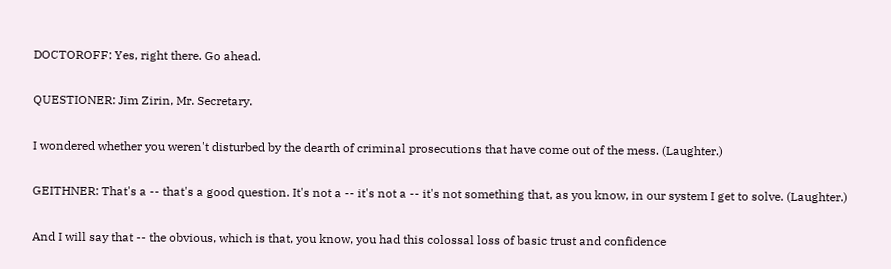DOCTOROFF: Yes, right there. Go ahead.

QUESTIONER: Jim Zirin, Mr. Secretary.

I wondered whether you weren't disturbed by the dearth of criminal prosecutions that have come out of the mess. (Laughter.)

GEITHNER: That's a -- that's a good question. It's not a -- it's not a -- it's not something that, as you know, in our system I get to solve. (Laughter.)

And I will say that -- the obvious, which is that, you know, you had this colossal loss of basic trust and confidence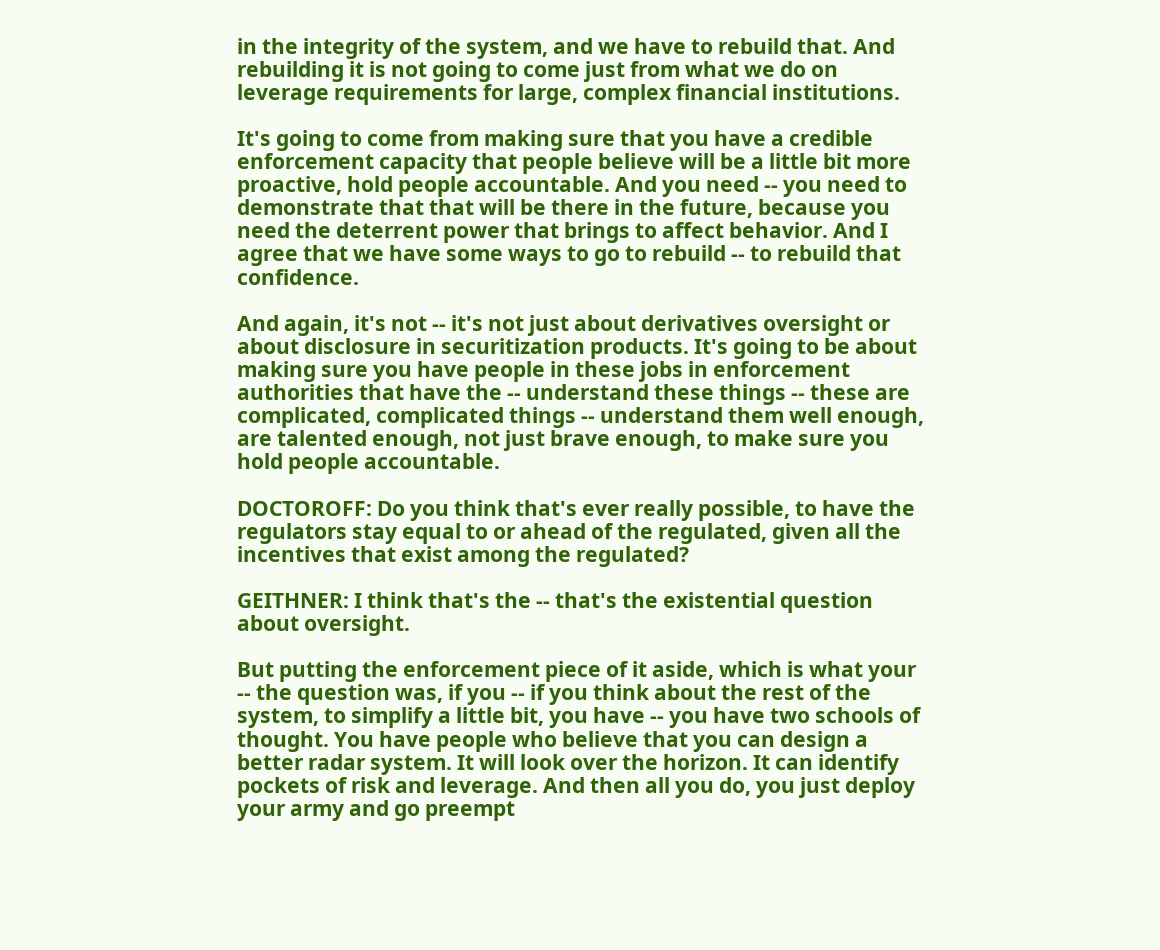in the integrity of the system, and we have to rebuild that. And rebuilding it is not going to come just from what we do on leverage requirements for large, complex financial institutions.

It's going to come from making sure that you have a credible enforcement capacity that people believe will be a little bit more proactive, hold people accountable. And you need -- you need to demonstrate that that will be there in the future, because you need the deterrent power that brings to affect behavior. And I agree that we have some ways to go to rebuild -- to rebuild that confidence.

And again, it's not -- it's not just about derivatives oversight or about disclosure in securitization products. It's going to be about making sure you have people in these jobs in enforcement authorities that have the -- understand these things -- these are complicated, complicated things -- understand them well enough, are talented enough, not just brave enough, to make sure you hold people accountable.

DOCTOROFF: Do you think that's ever really possible, to have the regulators stay equal to or ahead of the regulated, given all the incentives that exist among the regulated?

GEITHNER: I think that's the -- that's the existential question about oversight.

But putting the enforcement piece of it aside, which is what your -- the question was, if you -- if you think about the rest of the system, to simplify a little bit, you have -- you have two schools of thought. You have people who believe that you can design a better radar system. It will look over the horizon. It can identify pockets of risk and leverage. And then all you do, you just deploy your army and go preempt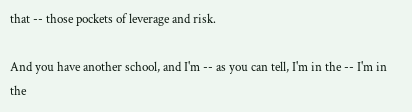that -- those pockets of leverage and risk.

And you have another school, and I'm -- as you can tell, I'm in the -- I'm in the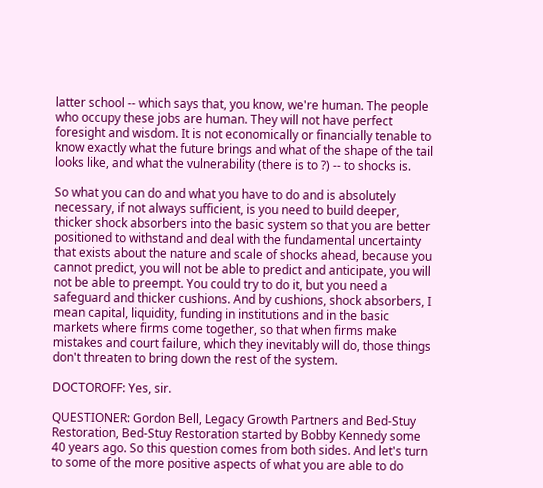latter school -- which says that, you know, we're human. The people who occupy these jobs are human. They will not have perfect foresight and wisdom. It is not economically or financially tenable to know exactly what the future brings and what of the shape of the tail looks like, and what the vulnerability (there is to ?) -- to shocks is.

So what you can do and what you have to do and is absolutely necessary, if not always sufficient, is you need to build deeper, thicker shock absorbers into the basic system so that you are better positioned to withstand and deal with the fundamental uncertainty that exists about the nature and scale of shocks ahead, because you cannot predict, you will not be able to predict and anticipate, you will not be able to preempt. You could try to do it, but you need a safeguard and thicker cushions. And by cushions, shock absorbers, I mean capital, liquidity, funding in institutions and in the basic markets where firms come together, so that when firms make mistakes and court failure, which they inevitably will do, those things don't threaten to bring down the rest of the system.

DOCTOROFF: Yes, sir.

QUESTIONER: Gordon Bell, Legacy Growth Partners and Bed-Stuy Restoration, Bed-Stuy Restoration started by Bobby Kennedy some 40 years ago. So this question comes from both sides. And let's turn to some of the more positive aspects of what you are able to do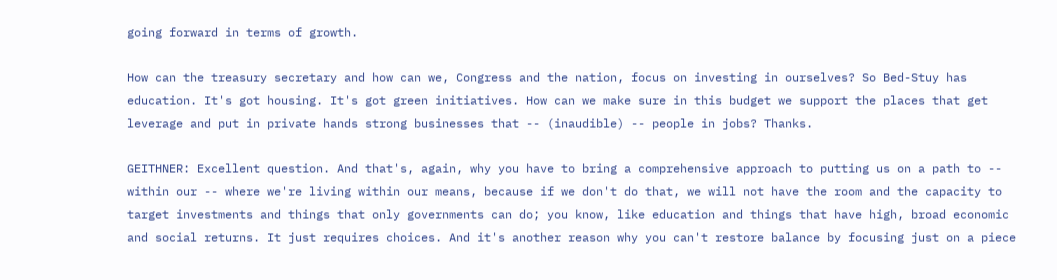going forward in terms of growth.

How can the treasury secretary and how can we, Congress and the nation, focus on investing in ourselves? So Bed-Stuy has education. It's got housing. It's got green initiatives. How can we make sure in this budget we support the places that get leverage and put in private hands strong businesses that -- (inaudible) -- people in jobs? Thanks.

GEITHNER: Excellent question. And that's, again, why you have to bring a comprehensive approach to putting us on a path to -- within our -- where we're living within our means, because if we don't do that, we will not have the room and the capacity to target investments and things that only governments can do; you know, like education and things that have high, broad economic and social returns. It just requires choices. And it's another reason why you can't restore balance by focusing just on a piece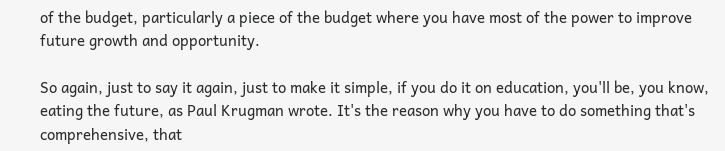of the budget, particularly a piece of the budget where you have most of the power to improve future growth and opportunity.

So again, just to say it again, just to make it simple, if you do it on education, you'll be, you know, eating the future, as Paul Krugman wrote. It's the reason why you have to do something that's comprehensive, that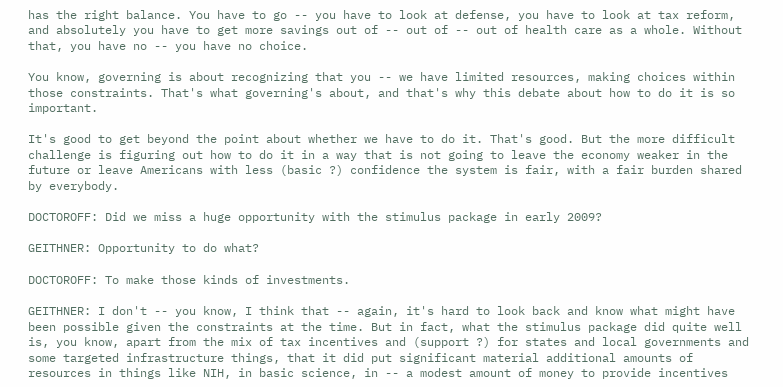has the right balance. You have to go -- you have to look at defense, you have to look at tax reform, and absolutely you have to get more savings out of -- out of -- out of health care as a whole. Without that, you have no -- you have no choice.

You know, governing is about recognizing that you -- we have limited resources, making choices within those constraints. That's what governing's about, and that's why this debate about how to do it is so important.

It's good to get beyond the point about whether we have to do it. That's good. But the more difficult challenge is figuring out how to do it in a way that is not going to leave the economy weaker in the future or leave Americans with less (basic ?) confidence the system is fair, with a fair burden shared by everybody.

DOCTOROFF: Did we miss a huge opportunity with the stimulus package in early 2009?

GEITHNER: Opportunity to do what?

DOCTOROFF: To make those kinds of investments.

GEITHNER: I don't -- you know, I think that -- again, it's hard to look back and know what might have been possible given the constraints at the time. But in fact, what the stimulus package did quite well is, you know, apart from the mix of tax incentives and (support ?) for states and local governments and some targeted infrastructure things, that it did put significant material additional amounts of resources in things like NIH, in basic science, in -- a modest amount of money to provide incentives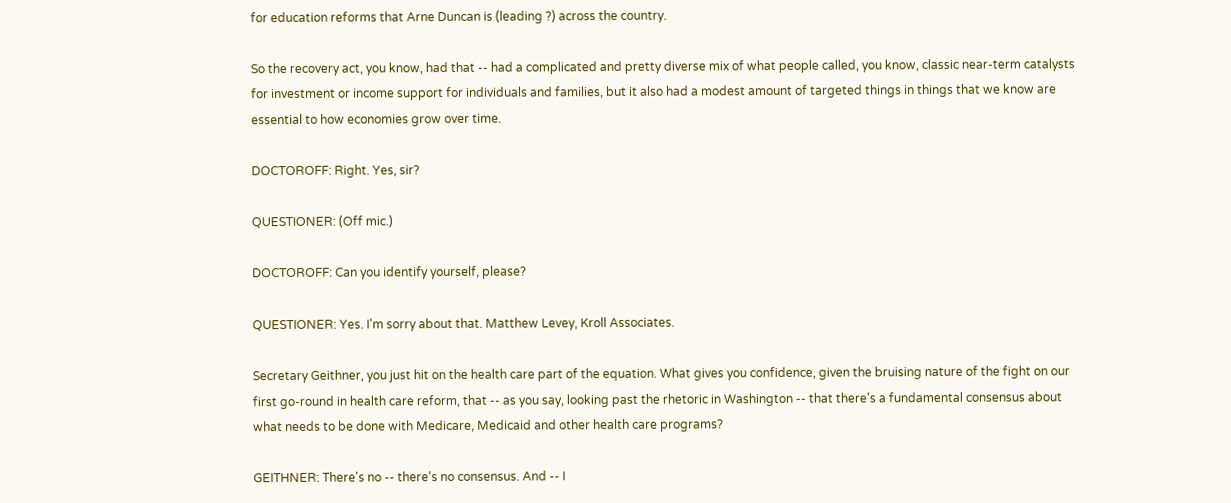for education reforms that Arne Duncan is (leading ?) across the country.

So the recovery act, you know, had that -- had a complicated and pretty diverse mix of what people called, you know, classic near-term catalysts for investment or income support for individuals and families, but it also had a modest amount of targeted things in things that we know are essential to how economies grow over time.

DOCTOROFF: Right. Yes, sir?

QUESTIONER: (Off mic.)

DOCTOROFF: Can you identify yourself, please?

QUESTIONER: Yes. I'm sorry about that. Matthew Levey, Kroll Associates.

Secretary Geithner, you just hit on the health care part of the equation. What gives you confidence, given the bruising nature of the fight on our first go-round in health care reform, that -- as you say, looking past the rhetoric in Washington -- that there's a fundamental consensus about what needs to be done with Medicare, Medicaid and other health care programs?

GEITHNER: There's no -- there's no consensus. And -- I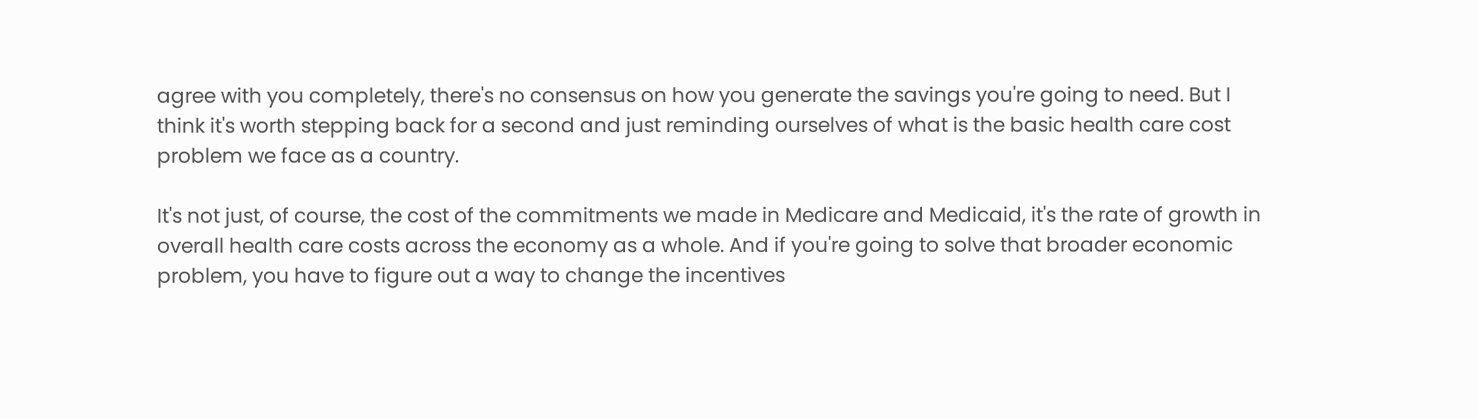agree with you completely, there's no consensus on how you generate the savings you're going to need. But I think it's worth stepping back for a second and just reminding ourselves of what is the basic health care cost problem we face as a country.

It's not just, of course, the cost of the commitments we made in Medicare and Medicaid, it's the rate of growth in overall health care costs across the economy as a whole. And if you're going to solve that broader economic problem, you have to figure out a way to change the incentives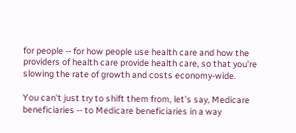for people -- for how people use health care and how the providers of health care provide health care, so that you're slowing the rate of growth and costs economy-wide.

You can't just try to shift them from, let's say, Medicare beneficiaries -- to Medicare beneficiaries in a way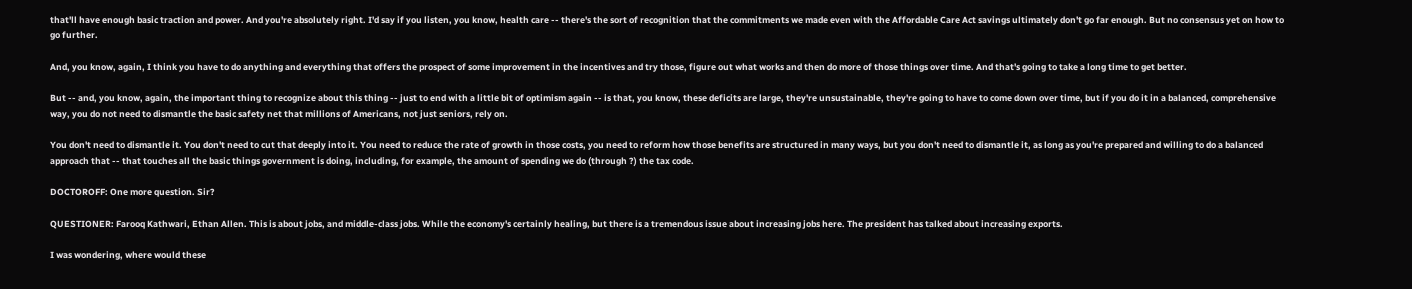that'll have enough basic traction and power. And you're absolutely right. I'd say if you listen, you know, health care -- there's the sort of recognition that the commitments we made even with the Affordable Care Act savings ultimately don't go far enough. But no consensus yet on how to go further.

And, you know, again, I think you have to do anything and everything that offers the prospect of some improvement in the incentives and try those, figure out what works and then do more of those things over time. And that's going to take a long time to get better.

But -- and, you know, again, the important thing to recognize about this thing -- just to end with a little bit of optimism again -- is that, you know, these deficits are large, they're unsustainable, they're going to have to come down over time, but if you do it in a balanced, comprehensive way, you do not need to dismantle the basic safety net that millions of Americans, not just seniors, rely on.

You don't need to dismantle it. You don't need to cut that deeply into it. You need to reduce the rate of growth in those costs, you need to reform how those benefits are structured in many ways, but you don't need to dismantle it, as long as you're prepared and willing to do a balanced approach that -- that touches all the basic things government is doing, including, for example, the amount of spending we do (through ?) the tax code.

DOCTOROFF: One more question. Sir?

QUESTIONER: Farooq Kathwari, Ethan Allen. This is about jobs, and middle-class jobs. While the economy's certainly healing, but there is a tremendous issue about increasing jobs here. The president has talked about increasing exports.

I was wondering, where would these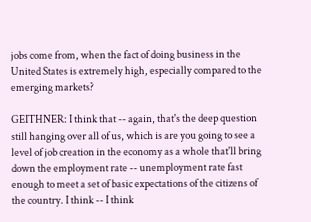jobs come from, when the fact of doing business in the United States is extremely high, especially compared to the emerging markets?

GEITHNER: I think that -- again, that's the deep question still hanging over all of us, which is are you going to see a level of job creation in the economy as a whole that'll bring down the employment rate -- unemployment rate fast enough to meet a set of basic expectations of the citizens of the country. I think -- I think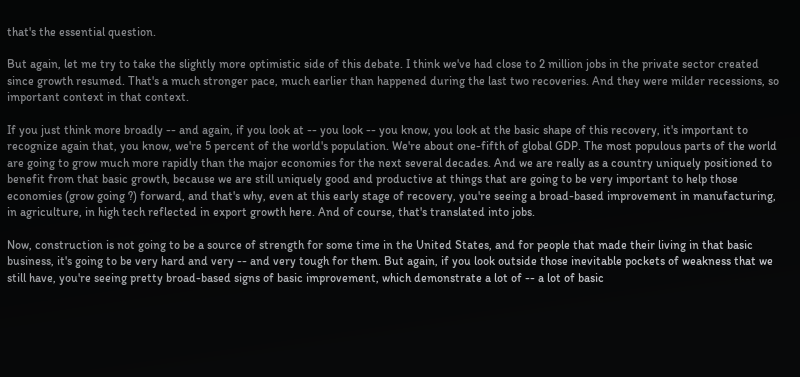that's the essential question.

But again, let me try to take the slightly more optimistic side of this debate. I think we've had close to 2 million jobs in the private sector created since growth resumed. That's a much stronger pace, much earlier than happened during the last two recoveries. And they were milder recessions, so important context in that context.

If you just think more broadly -- and again, if you look at -- you look -- you know, you look at the basic shape of this recovery, it's important to recognize again that, you know, we're 5 percent of the world's population. We're about one-fifth of global GDP. The most populous parts of the world are going to grow much more rapidly than the major economies for the next several decades. And we are really as a country uniquely positioned to benefit from that basic growth, because we are still uniquely good and productive at things that are going to be very important to help those economies (grow going ?) forward, and that's why, even at this early stage of recovery, you're seeing a broad-based improvement in manufacturing, in agriculture, in high tech reflected in export growth here. And of course, that's translated into jobs.

Now, construction is not going to be a source of strength for some time in the United States, and for people that made their living in that basic business, it's going to be very hard and very -- and very tough for them. But again, if you look outside those inevitable pockets of weakness that we still have, you're seeing pretty broad-based signs of basic improvement, which demonstrate a lot of -- a lot of basic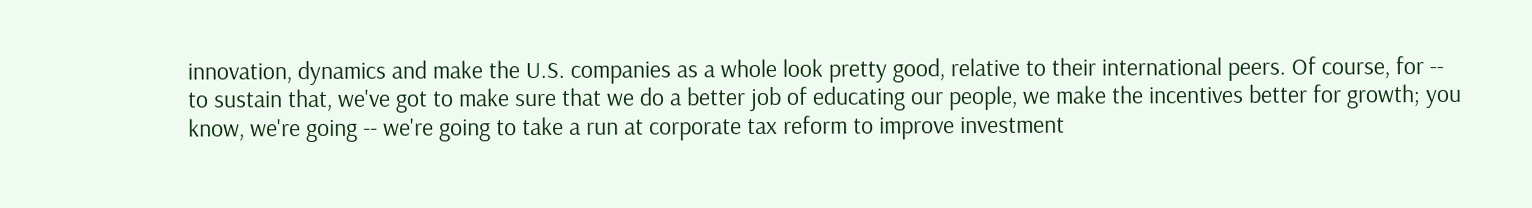innovation, dynamics and make the U.S. companies as a whole look pretty good, relative to their international peers. Of course, for -- to sustain that, we've got to make sure that we do a better job of educating our people, we make the incentives better for growth; you know, we're going -- we're going to take a run at corporate tax reform to improve investment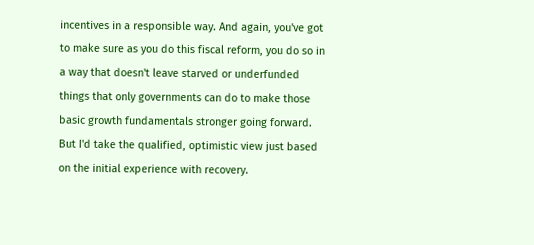incentives in a responsible way. And again, you've got to make sure as you do this fiscal reform, you do so in a way that doesn't leave starved or underfunded things that only governments can do to make those basic growth fundamentals stronger going forward. But I'd take the qualified, optimistic view just based on the initial experience with recovery.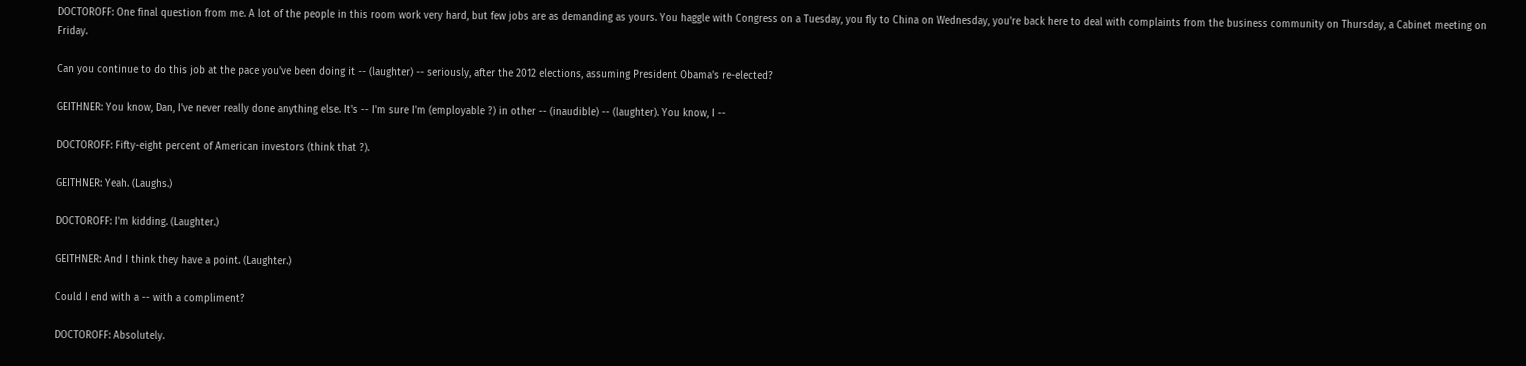DOCTOROFF: One final question from me. A lot of the people in this room work very hard, but few jobs are as demanding as yours. You haggle with Congress on a Tuesday, you fly to China on Wednesday, you're back here to deal with complaints from the business community on Thursday, a Cabinet meeting on Friday.

Can you continue to do this job at the pace you've been doing it -- (laughter) -- seriously, after the 2012 elections, assuming President Obama's re-elected?

GEITHNER: You know, Dan, I've never really done anything else. It's -- I'm sure I'm (employable ?) in other -- (inaudible) -- (laughter). You know, I --

DOCTOROFF: Fifty-eight percent of American investors (think that ?).

GEITHNER: Yeah. (Laughs.)

DOCTOROFF: I'm kidding. (Laughter.)

GEITHNER: And I think they have a point. (Laughter.)

Could I end with a -- with a compliment?

DOCTOROFF: Absolutely.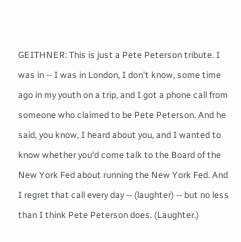GEITHNER: This is just a Pete Peterson tribute. I was in -- I was in London, I don't know, some time ago in my youth on a trip, and I got a phone call from someone who claimed to be Pete Peterson. And he said, you know, I heard about you, and I wanted to know whether you'd come talk to the Board of the New York Fed about running the New York Fed. And I regret that call every day -- (laughter) -- but no less than I think Pete Peterson does. (Laughter.)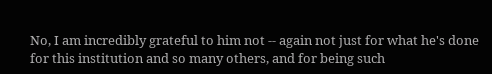No, I am incredibly grateful to him not -- again not just for what he's done for this institution and so many others, and for being such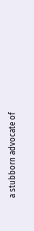a stubborn advocate of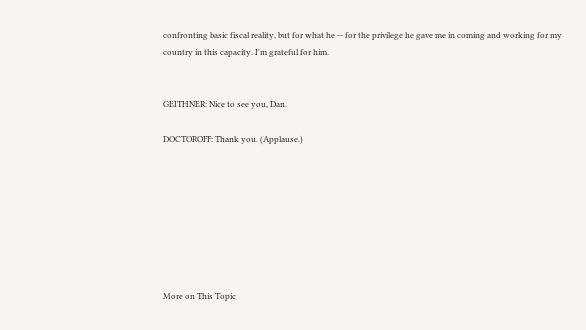confronting basic fiscal reality, but for what he -- for the privilege he gave me in coming and working for my country in this capacity. I'm grateful for him.


GEITHNER: Nice to see you, Dan.

DOCTOROFF: Thank you. (Applause.)








More on This Topic